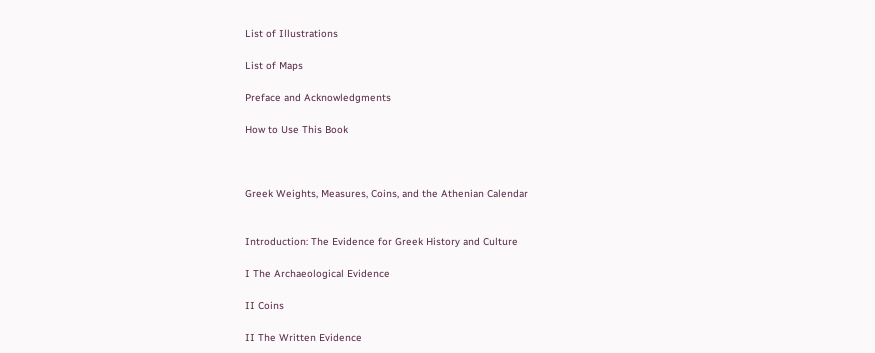List of Illustrations

List of Maps

Preface and Acknowledgments

How to Use This Book



Greek Weights, Measures, Coins, and the Athenian Calendar


Introduction: The Evidence for Greek History and Culture

I The Archaeological Evidence

II Coins

II The Written Evidence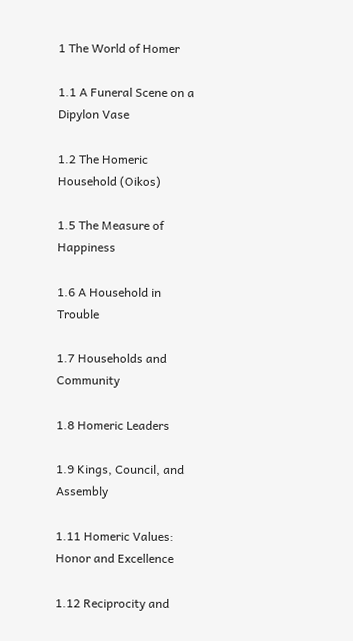1 The World of Homer

1.1 A Funeral Scene on a Dipylon Vase

1.2 The Homeric Household (Oikos)

1.5 The Measure of Happiness

1.6 A Household in Trouble

1.7 Households and Community

1.8 Homeric Leaders

1.9 Kings, Council, and Assembly

1.11 Homeric Values: Honor and Excellence

1.12 Reciprocity and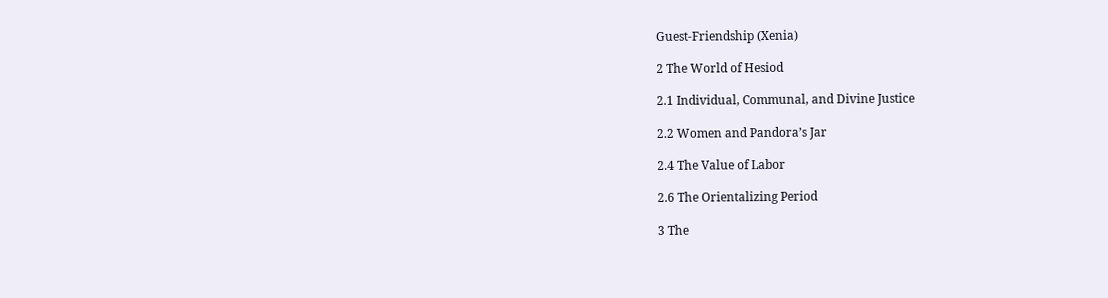Guest-Friendship (Xenia)

2 The World of Hesiod

2.1 Individual, Communal, and Divine Justice

2.2 Women and Pandora’s Jar

2.4 The Value of Labor

2.6 The Orientalizing Period

3 The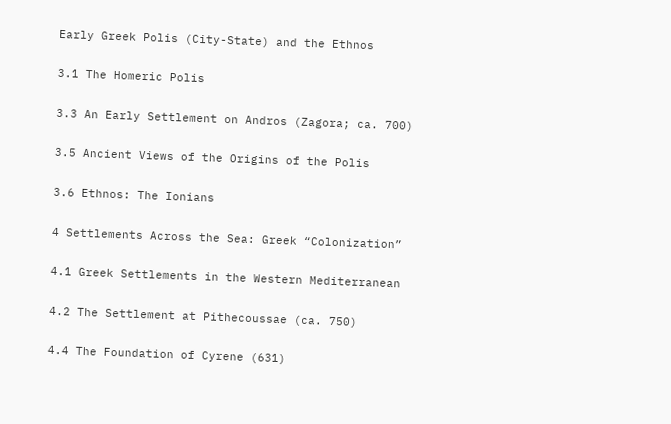Early Greek Polis (City-State) and the Ethnos

3.1 The Homeric Polis

3.3 An Early Settlement on Andros (Zagora; ca. 700)

3.5 Ancient Views of the Origins of the Polis

3.6 Ethnos: The Ionians

4 Settlements Across the Sea: Greek “Colonization”

4.1 Greek Settlements in the Western Mediterranean

4.2 The Settlement at Pithecoussae (ca. 750)

4.4 The Foundation of Cyrene (631)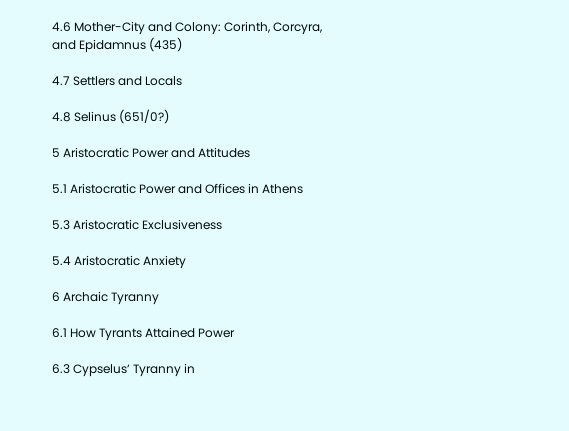4.6 Mother-City and Colony: Corinth, Corcyra, and Epidamnus (435)

4.7 Settlers and Locals

4.8 Selinus (651/0?)

5 Aristocratic Power and Attitudes

5.1 Aristocratic Power and Offices in Athens

5.3 Aristocratic Exclusiveness

5.4 Aristocratic Anxiety

6 Archaic Tyranny

6.1 How Tyrants Attained Power

6.3 Cypselus’ Tyranny in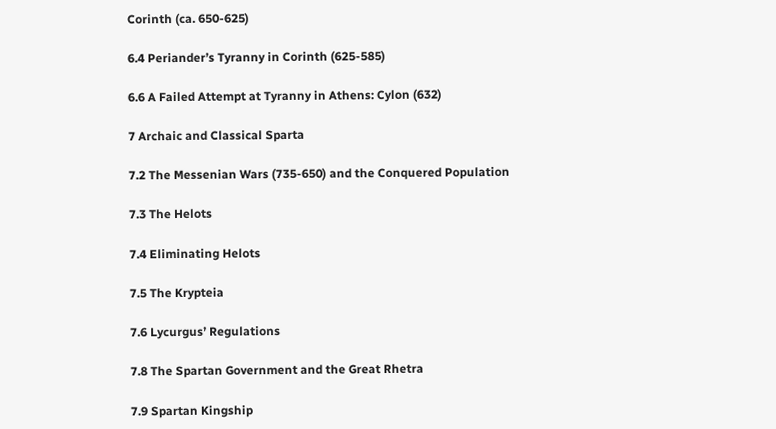Corinth (ca. 650-625)

6.4 Periander’s Tyranny in Corinth (625-585)

6.6 A Failed Attempt at Tyranny in Athens: Cylon (632)

7 Archaic and Classical Sparta

7.2 The Messenian Wars (735-650) and the Conquered Population

7.3 The Helots

7.4 Eliminating Helots

7.5 The Krypteia

7.6 Lycurgus’ Regulations

7.8 The Spartan Government and the Great Rhetra

7.9 Spartan Kingship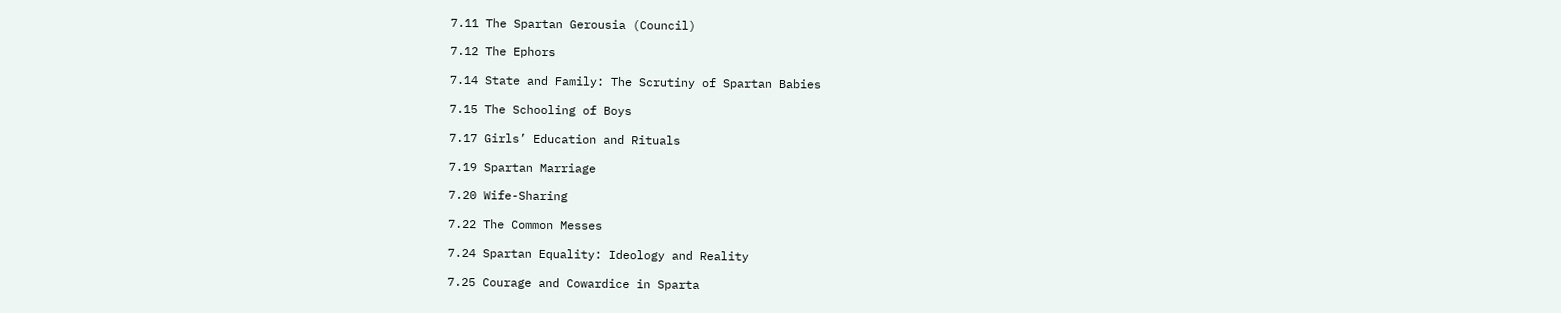7.11 The Spartan Gerousia (Council)

7.12 The Ephors

7.14 State and Family: The Scrutiny of Spartan Babies

7.15 The Schooling of Boys

7.17 Girls’ Education and Rituals

7.19 Spartan Marriage

7.20 Wife-Sharing

7.22 The Common Messes

7.24 Spartan Equality: Ideology and Reality

7.25 Courage and Cowardice in Sparta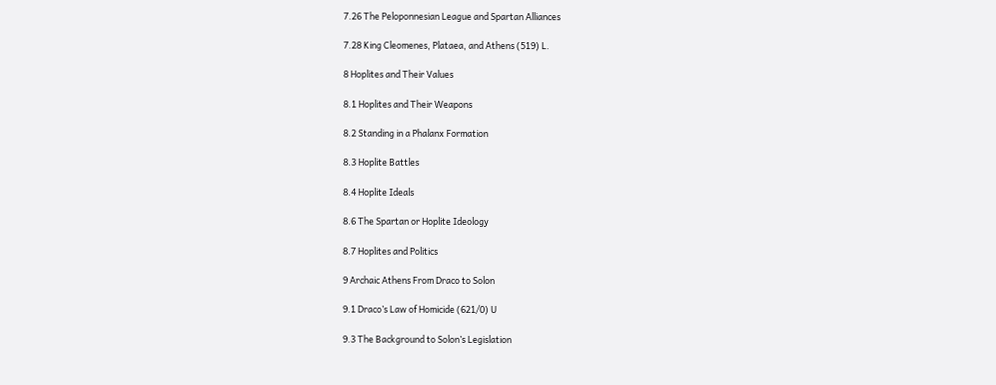7.26 The Peloponnesian League and Spartan Alliances

7.28 King Cleomenes, Plataea, and Athens (519) L.

8 Hoplites and Their Values

8.1 Hoplites and Their Weapons

8.2 Standing in a Phalanx Formation

8.3 Hoplite Battles

8.4 Hoplite Ideals

8.6 The Spartan or Hoplite Ideology

8.7 Hoplites and Politics

9 Archaic Athens From Draco to Solon

9.1 Draco’s Law of Homicide (621/0) U

9.3 The Background to Solon’s Legislation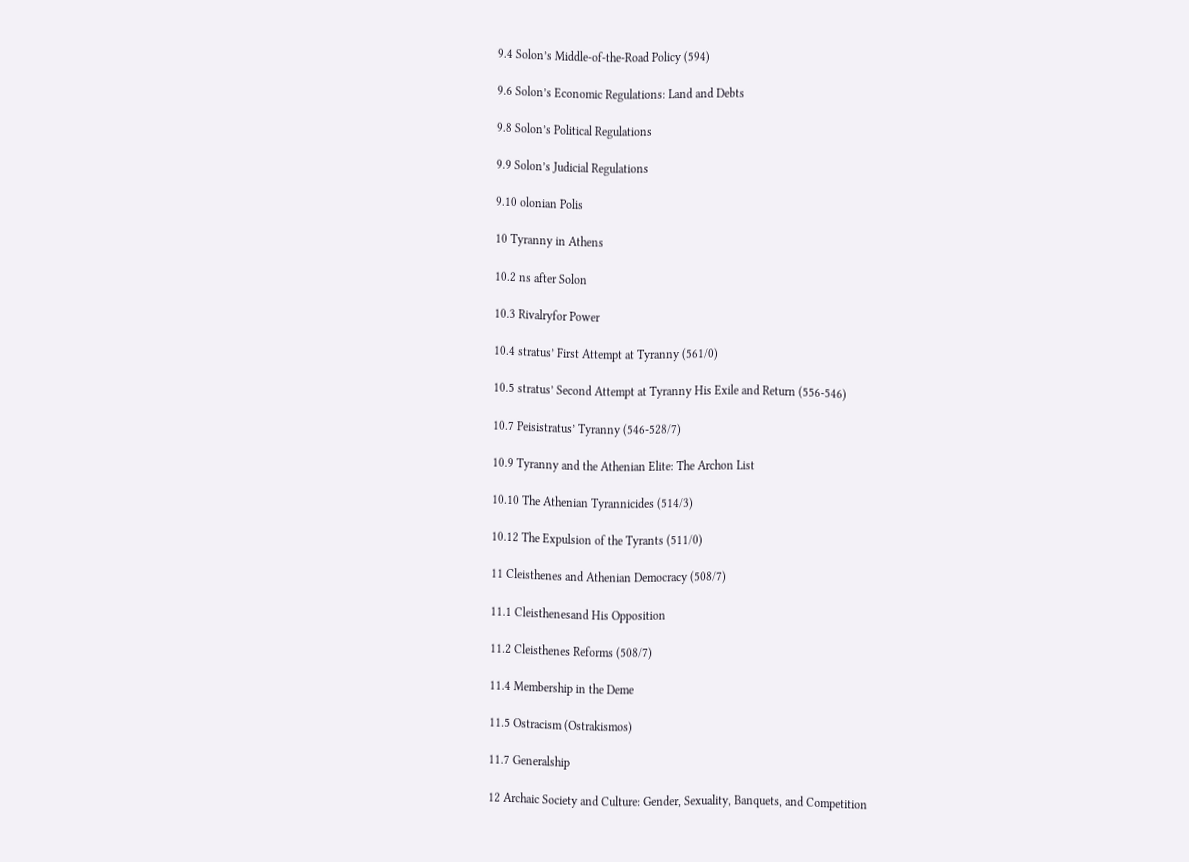9.4 Solon’s Middle-of-the-Road Policy (594)

9.6 Solon’s Economic Regulations: Land and Debts

9.8 Solon’s Political Regulations

9.9 Solon’s Judicial Regulations

9.10 olonian Polis

10 Tyranny in Athens

10.2 ns after Solon

10.3 Rivalryfor Power

10.4 stratus’ First Attempt at Tyranny (561/0)

10.5 stratus’ Second Attempt at Tyranny His Exile and Return (556-546)

10.7 Peisistratus’ Tyranny (546-528/7)

10.9 Tyranny and the Athenian Elite: The Archon List

10.10 The Athenian Tyrannicides (514/3)

10.12 The Expulsion of the Tyrants (511/0)

11 Cleisthenes and Athenian Democracy (508/7)

11.1 Cleisthenesand His Opposition

11.2 Cleisthenes Reforms (508/7)

11.4 Membership in the Deme

11.5 Ostracism (Ostrakismos)

11.7 Generalship

12 Archaic Society and Culture: Gender, Sexuality, Banquets, and Competition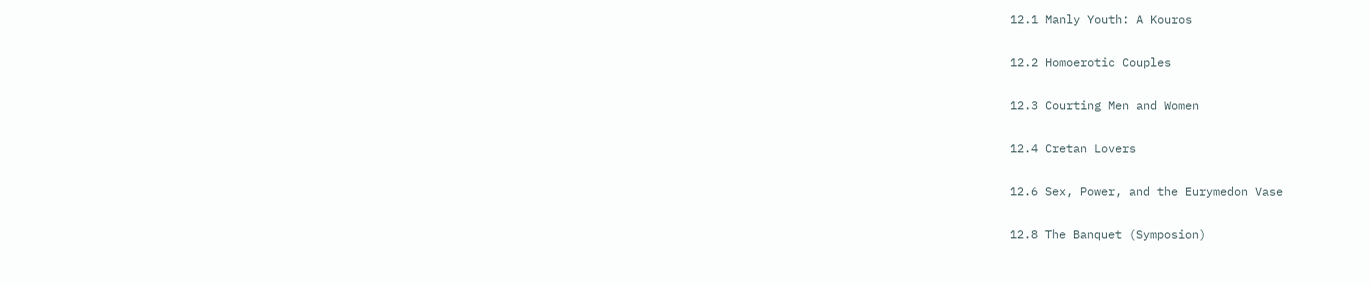12.1 Manly Youth: A Kouros

12.2 Homoerotic Couples

12.3 Courting Men and Women

12.4 Cretan Lovers

12.6 Sex, Power, and the Eurymedon Vase

12.8 The Banquet (Symposion)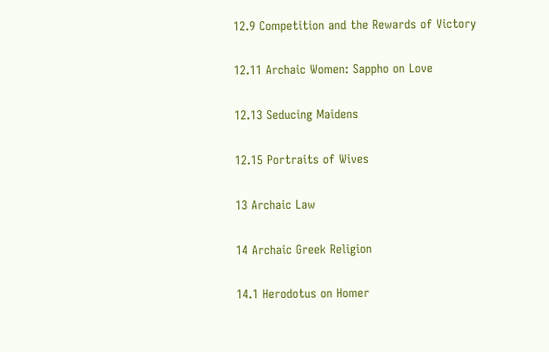12.9 Competition and the Rewards of Victory

12.11 Archaic Women: Sappho on Love

12.13 Seducing Maidens

12.15 Portraits of Wives

13 Archaic Law

14 Archaic Greek Religion

14.1 Herodotus on Homer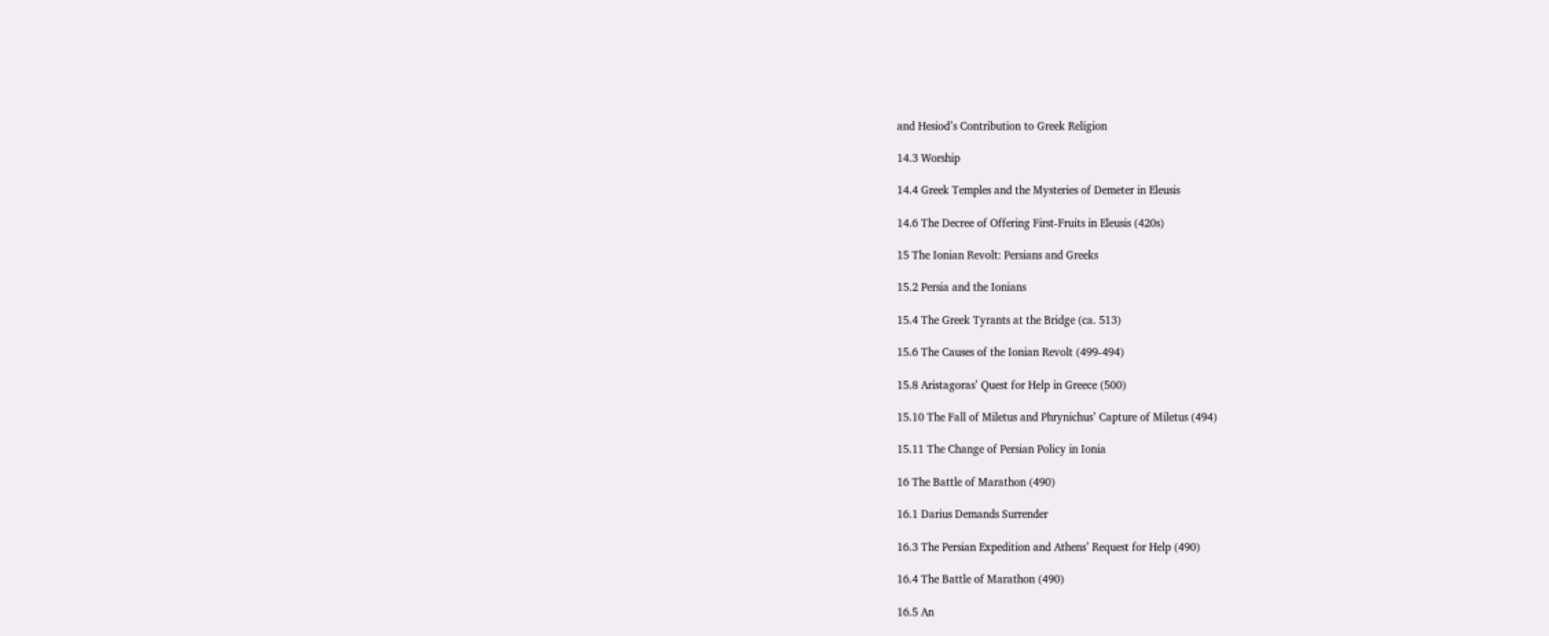and Hesiod’s Contribution to Greek Religion

14.3 Worship

14.4 Greek Temples and the Mysteries of Demeter in Eleusis

14.6 The Decree of Offering First-Fruits in Eleusis (420s)

15 The Ionian Revolt: Persians and Greeks

15.2 Persia and the Ionians

15.4 The Greek Tyrants at the Bridge (ca. 513)

15.6 The Causes of the Ionian Revolt (499-494)

15.8 Aristagoras’ Quest for Help in Greece (500)

15.10 The Fall of Miletus and Phrynichus’ Capture of Miletus (494)

15.11 The Change of Persian Policy in Ionia

16 The Battle of Marathon (490)

16.1 Darius Demands Surrender

16.3 The Persian Expedition and Athens’ Request for Help (490)

16.4 The Battle of Marathon (490)

16.5 An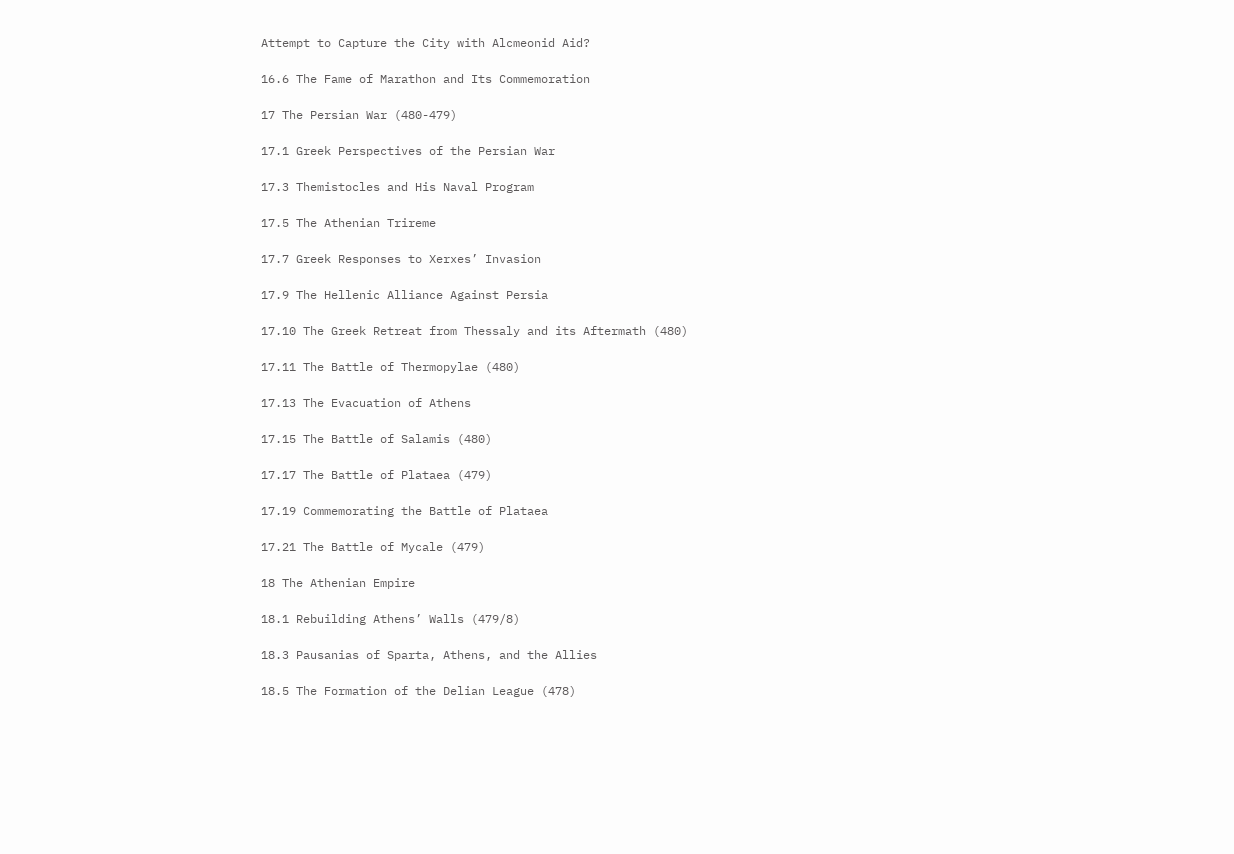Attempt to Capture the City with Alcmeonid Aid?

16.6 The Fame of Marathon and Its Commemoration

17 The Persian War (480-479)

17.1 Greek Perspectives of the Persian War

17.3 Themistocles and His Naval Program

17.5 The Athenian Trireme

17.7 Greek Responses to Xerxes’ Invasion

17.9 The Hellenic Alliance Against Persia

17.10 The Greek Retreat from Thessaly and its Aftermath (480)

17.11 The Battle of Thermopylae (480)

17.13 The Evacuation of Athens

17.15 The Battle of Salamis (480)

17.17 The Battle of Plataea (479)

17.19 Commemorating the Battle of Plataea

17.21 The Battle of Mycale (479)

18 The Athenian Empire

18.1 Rebuilding Athens’ Walls (479/8)

18.3 Pausanias of Sparta, Athens, and the Allies

18.5 The Formation of the Delian League (478)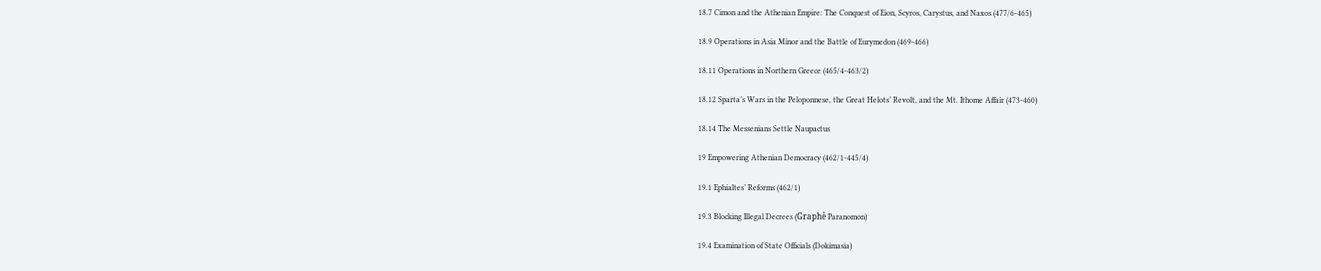18.7 Cimon and the Athenian Empire: The Conquest of Eion, Scyros, Carystus, and Naxos (477/6-465)

18.9 Operations in Asia Minor and the Battle of Eurymedon (469-466)

18.11 Operations in Northern Greece (465/4-463/2)

18.12 Sparta’s Wars in the Peloponnese, the Great Helots’ Revolt, and the Mt. Ithome Affair (473-460)

18.14 The Messenians Settle Naupactus

19 Empowering Athenian Democracy (462/1-445/4)

19.1 Ephialtes’ Reforms (462/1)

19.3 Blocking Illegal Decrees (Graphê Paranomon)

19.4 Examination of State Officials (Dokimasia)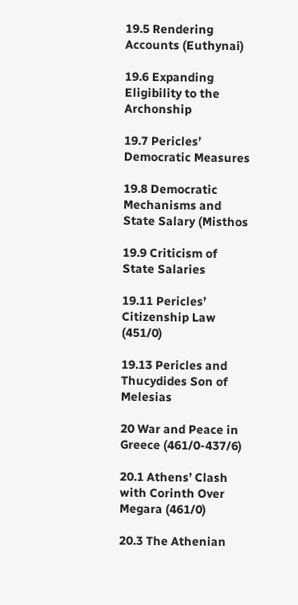19.5 Rendering Accounts (Euthynai)

19.6 Expanding Eligibility to the Archonship

19.7 Pericles’ Democratic Measures

19.8 Democratic Mechanisms and State Salary (Misthos

19.9 Criticism of State Salaries

19.11 Pericles’ Citizenship Law (451/0)

19.13 Pericles and Thucydides Son of Melesias

20 War and Peace in Greece (461/0-437/6)

20.1 Athens’ Clash with Corinth Over Megara (461/0)

20.3 The Athenian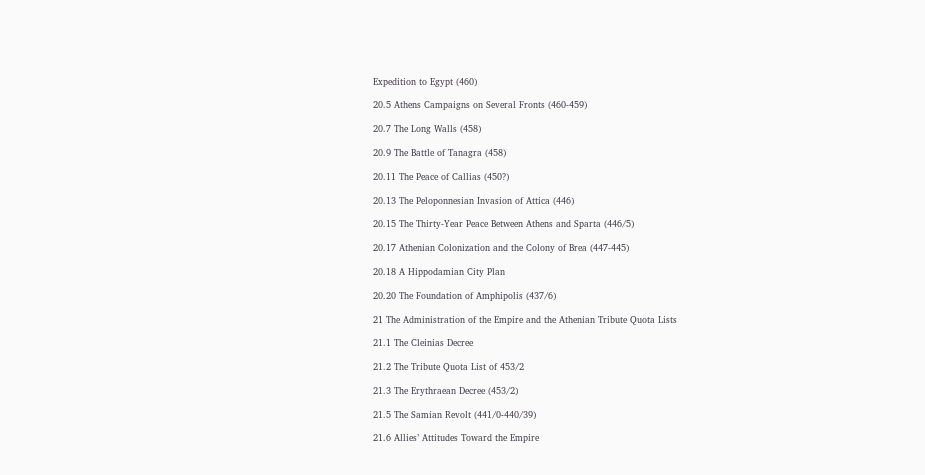Expedition to Egypt (460)

20.5 Athens Campaigns on Several Fronts (460-459)

20.7 The Long Walls (458)

20.9 The Battle of Tanagra (458)

20.11 The Peace of Callias (450?)

20.13 The Peloponnesian Invasion of Attica (446)

20.15 The Thirty-Year Peace Between Athens and Sparta (446/5)

20.17 Athenian Colonization and the Colony of Brea (447-445)

20.18 A Hippodamian City Plan

20.20 The Foundation of Amphipolis (437/6)

21 The Administration of the Empire and the Athenian Tribute Quota Lists

21.1 The Cleinias Decree

21.2 The Tribute Quota List of 453/2

21.3 The Erythraean Decree (453/2)

21.5 The Samian Revolt (441/0-440/39)

21.6 Allies’ Attitudes Toward the Empire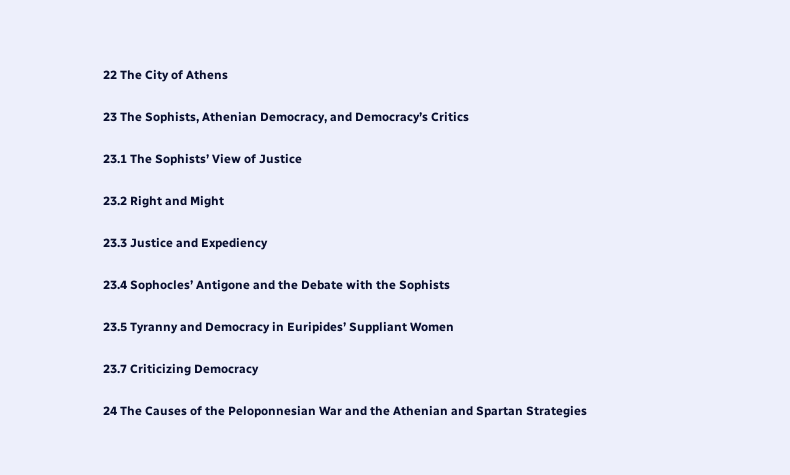22 The City of Athens

23 The Sophists, Athenian Democracy, and Democracy’s Critics

23.1 The Sophists’ View of Justice

23.2 Right and Might

23.3 Justice and Expediency

23.4 Sophocles’ Antigone and the Debate with the Sophists

23.5 Tyranny and Democracy in Euripides’ Suppliant Women

23.7 Criticizing Democracy

24 The Causes of the Peloponnesian War and the Athenian and Spartan Strategies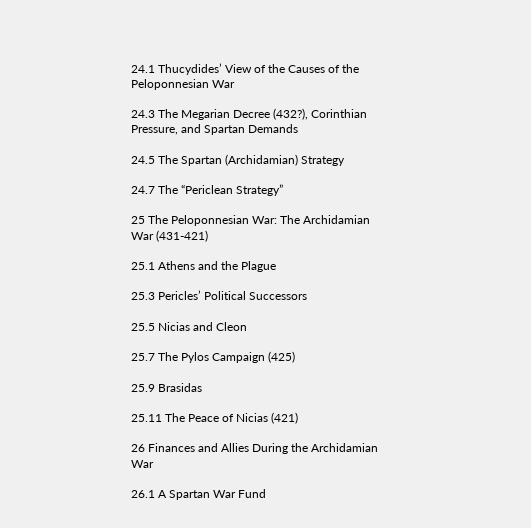24.1 Thucydides’ View of the Causes of the Peloponnesian War

24.3 The Megarian Decree (432?), Corinthian Pressure, and Spartan Demands

24.5 The Spartan (Archidamian) Strategy

24.7 The “Periclean Strategy”

25 The Peloponnesian War: The Archidamian War (431-421)

25.1 Athens and the Plague

25.3 Pericles’ Political Successors

25.5 Nicias and Cleon

25.7 The Pylos Campaign (425)

25.9 Brasidas

25.11 The Peace of Nicias (421)

26 Finances and Allies During the Archidamian War

26.1 A Spartan War Fund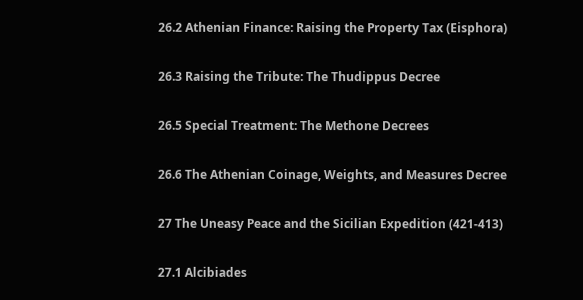26.2 Athenian Finance: Raising the Property Tax (Eisphora)

26.3 Raising the Tribute: The Thudippus Decree

26.5 Special Treatment: The Methone Decrees

26.6 The Athenian Coinage, Weights, and Measures Decree

27 The Uneasy Peace and the Sicilian Expedition (421-413)

27.1 Alcibiades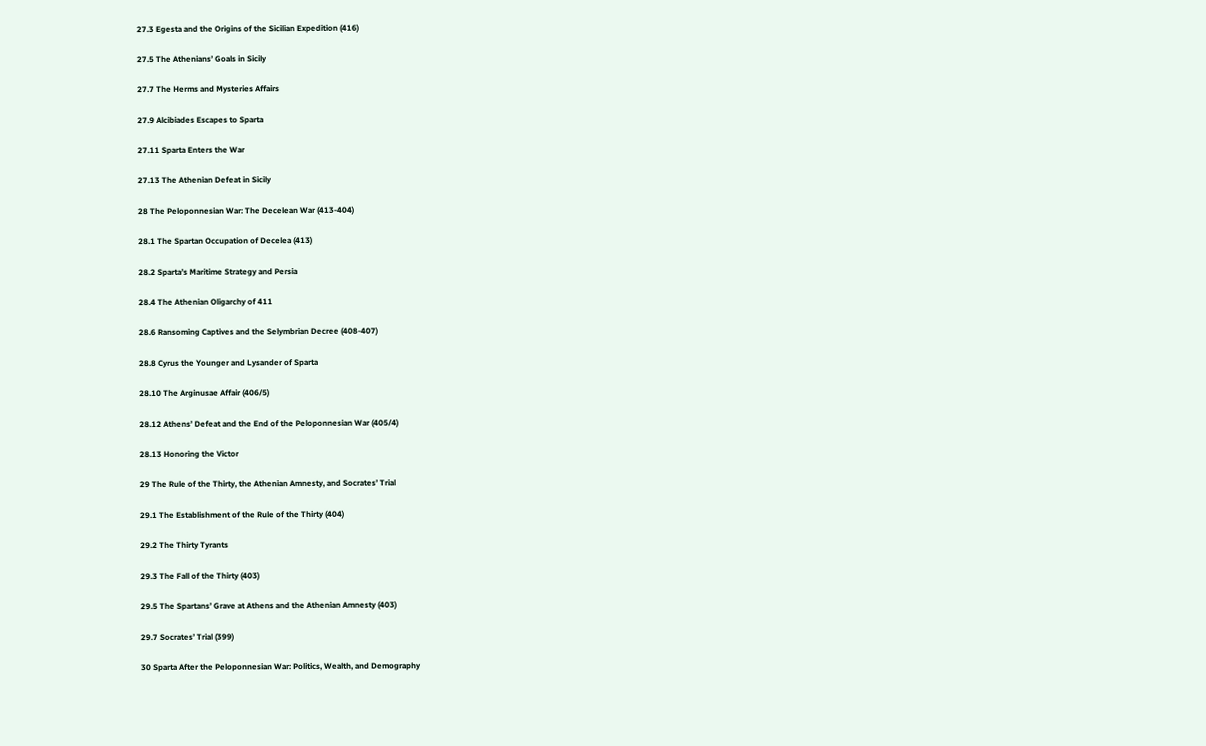27.3 Egesta and the Origins of the Sicilian Expedition (416)

27.5 The Athenians’ Goals in Sicily

27.7 The Herms and Mysteries Affairs

27.9 Alcibiades Escapes to Sparta

27.11 Sparta Enters the War

27.13 The Athenian Defeat in Sicily

28 The Peloponnesian War: The Decelean War (413-404)

28.1 The Spartan Occupation of Decelea (413)

28.2 Sparta’s Maritime Strategy and Persia

28.4 The Athenian Oligarchy of 411

28.6 Ransoming Captives and the Selymbrian Decree (408-407)

28.8 Cyrus the Younger and Lysander of Sparta

28.10 The Arginusae Affair (406/5)

28.12 Athens’ Defeat and the End of the Peloponnesian War (405/4)

28.13 Honoring the Victor

29 The Rule of the Thirty, the Athenian Amnesty, and Socrates’ Trial

29.1 The Establishment of the Rule of the Thirty (404)

29.2 The Thirty Tyrants

29.3 The Fall of the Thirty (403)

29.5 The Spartans’ Grave at Athens and the Athenian Amnesty (403)

29.7 Socrates’ Trial (399)

30 Sparta After the Peloponnesian War: Politics, Wealth, and Demography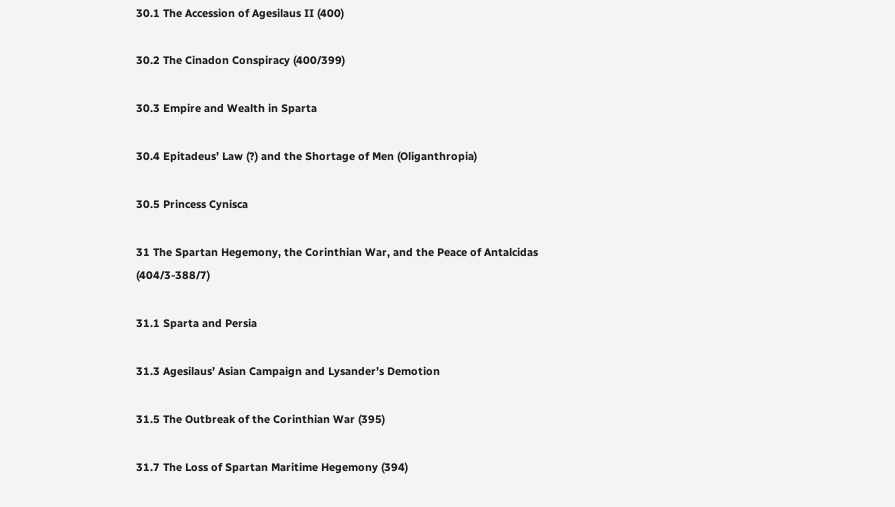30.1 The Accession of Agesilaus II (400)

30.2 The Cinadon Conspiracy (400/399)

30.3 Empire and Wealth in Sparta

30.4 Epitadeus’ Law (?) and the Shortage of Men (Oliganthropia)

30.5 Princess Cynisca

31 The Spartan Hegemony, the Corinthian War, and the Peace of Antalcidas (404/3-388/7)

31.1 Sparta and Persia

31.3 Agesilaus’ Asian Campaign and Lysander’s Demotion

31.5 The Outbreak of the Corinthian War (395)

31.7 The Loss of Spartan Maritime Hegemony (394)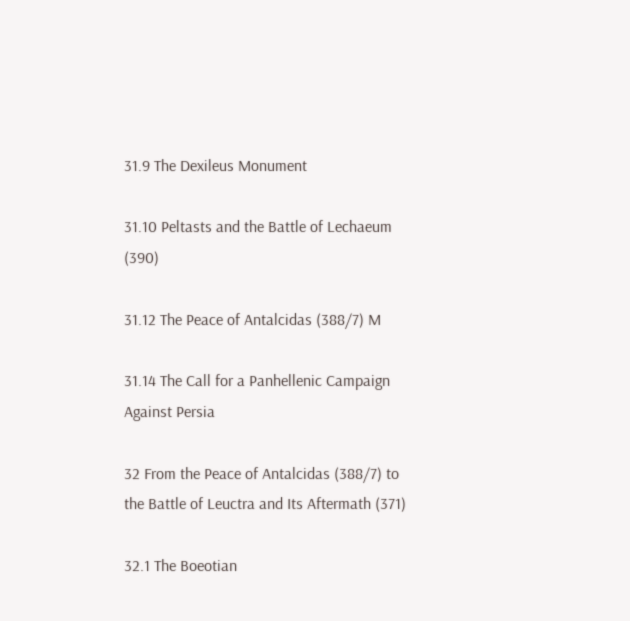31.9 The Dexileus Monument

31.10 Peltasts and the Battle of Lechaeum (390)

31.12 The Peace of Antalcidas (388/7) M

31.14 The Call for a Panhellenic Campaign Against Persia

32 From the Peace of Antalcidas (388/7) to the Battle of Leuctra and Its Aftermath (371)

32.1 The Boeotian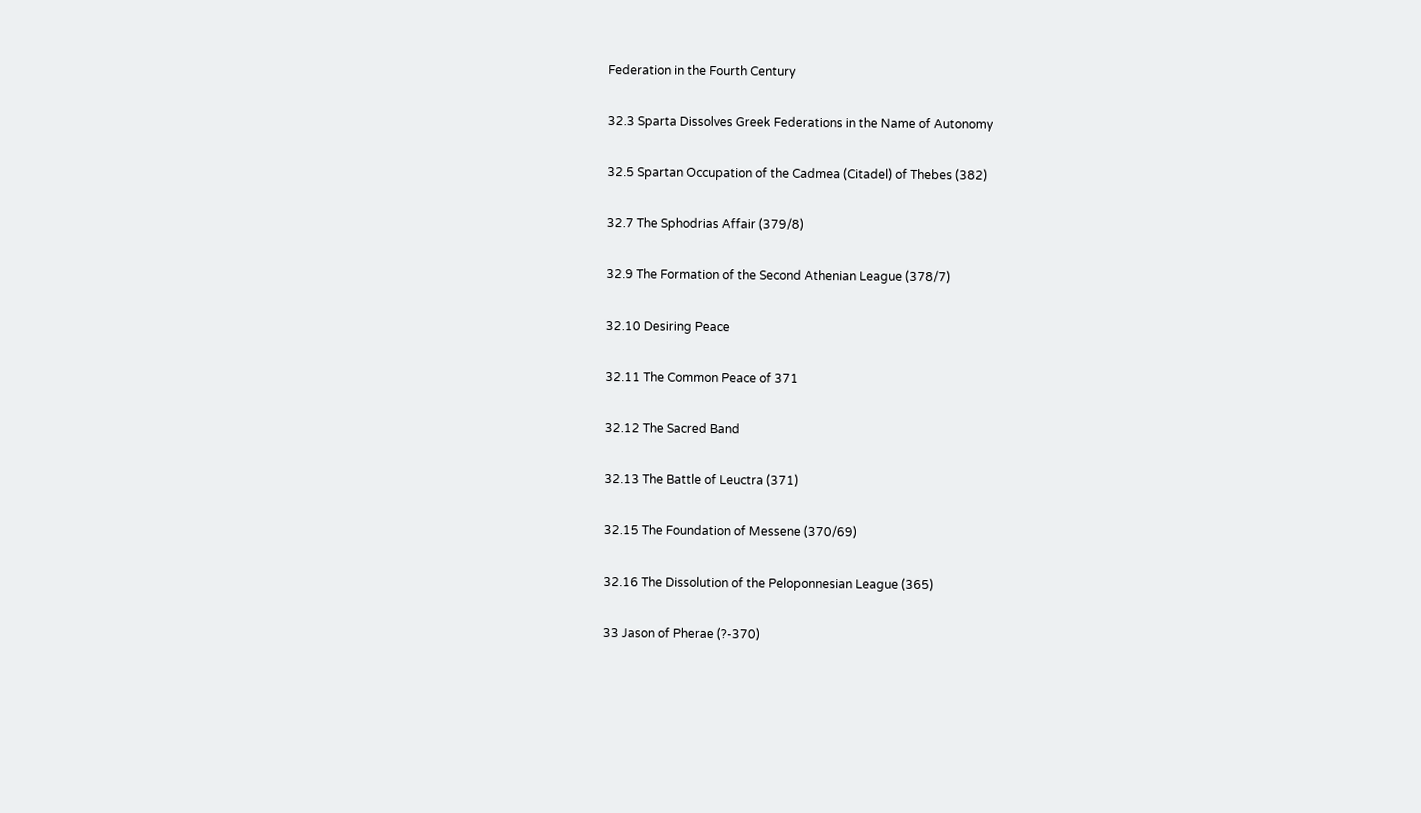Federation in the Fourth Century

32.3 Sparta Dissolves Greek Federations in the Name of Autonomy

32.5 Spartan Occupation of the Cadmea (Citadel) of Thebes (382)

32.7 The Sphodrias Affair (379/8)

32.9 The Formation of the Second Athenian League (378/7)

32.10 Desiring Peace

32.11 The Common Peace of 371

32.12 The Sacred Band

32.13 The Battle of Leuctra (371)

32.15 The Foundation of Messene (370/69)

32.16 The Dissolution of the Peloponnesian League (365)

33 Jason of Pherae (?-370)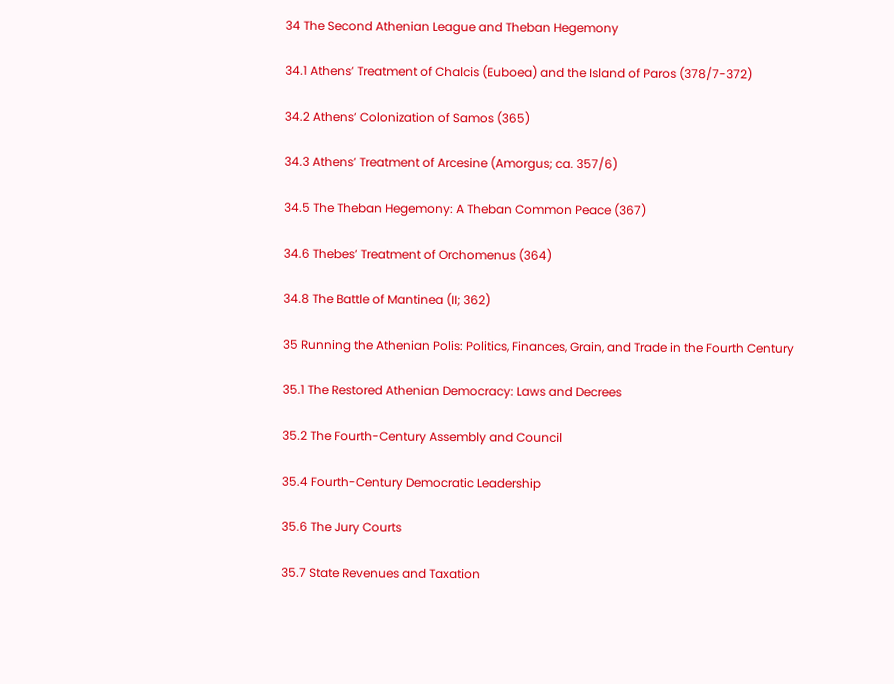34 The Second Athenian League and Theban Hegemony

34.1 Athens’ Treatment of Chalcis (Euboea) and the Island of Paros (378/7-372)

34.2 Athens’ Colonization of Samos (365)

34.3 Athens’ Treatment of Arcesine (Amorgus; ca. 357/6)

34.5 The Theban Hegemony: A Theban Common Peace (367)

34.6 Thebes’ Treatment of Orchomenus (364)

34.8 The Battle of Mantinea (II; 362)

35 Running the Athenian Polis: Politics, Finances, Grain, and Trade in the Fourth Century

35.1 The Restored Athenian Democracy: Laws and Decrees

35.2 The Fourth-Century Assembly and Council

35.4 Fourth-Century Democratic Leadership

35.6 The Jury Courts

35.7 State Revenues and Taxation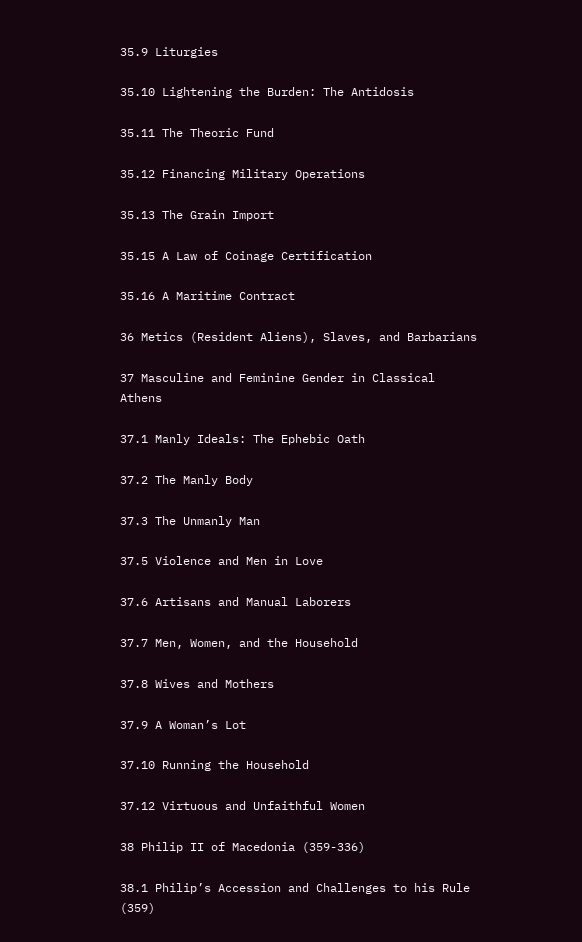35.9 Liturgies

35.10 Lightening the Burden: The Antidosis

35.11 The Theoric Fund

35.12 Financing Military Operations

35.13 The Grain Import

35.15 A Law of Coinage Certification

35.16 A Maritime Contract

36 Metics (Resident Aliens), Slaves, and Barbarians

37 Masculine and Feminine Gender in Classical Athens

37.1 Manly Ideals: The Ephebic Oath

37.2 The Manly Body

37.3 The Unmanly Man

37.5 Violence and Men in Love

37.6 Artisans and Manual Laborers

37.7 Men, Women, and the Household

37.8 Wives and Mothers

37.9 A Woman’s Lot

37.10 Running the Household

37.12 Virtuous and Unfaithful Women

38 Philip II of Macedonia (359-336)

38.1 Philip’s Accession and Challenges to his Rule (359)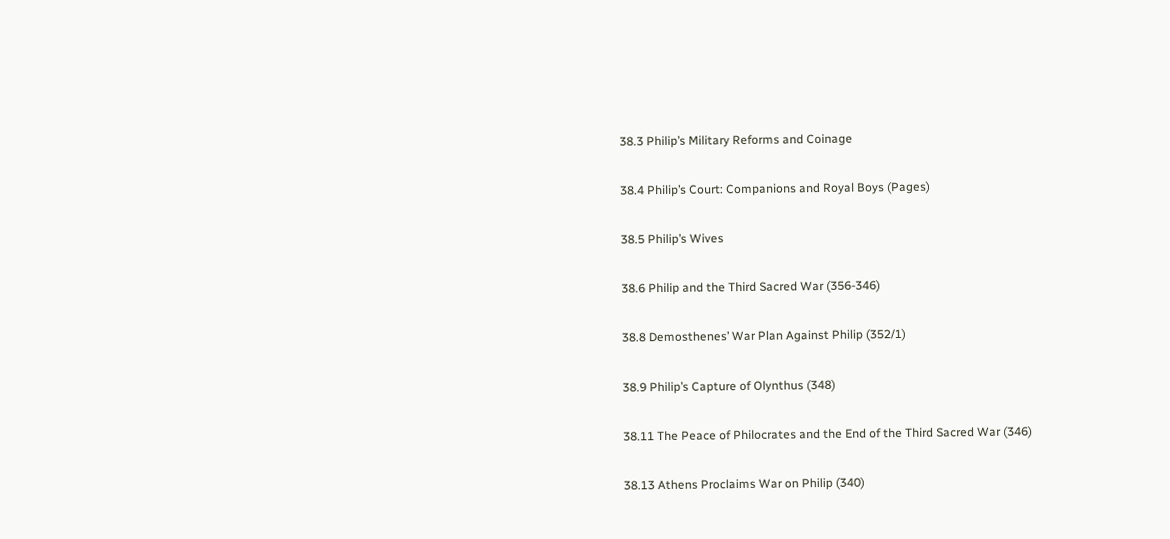38.3 Philip’s Military Reforms and Coinage

38.4 Philip’s Court: Companions and Royal Boys (Pages)

38.5 Philip’s Wives

38.6 Philip and the Third Sacred War (356-346)

38.8 Demosthenes’ War Plan Against Philip (352/1)

38.9 Philip’s Capture of Olynthus (348)

38.11 The Peace of Philocrates and the End of the Third Sacred War (346)

38.13 Athens Proclaims War on Philip (340)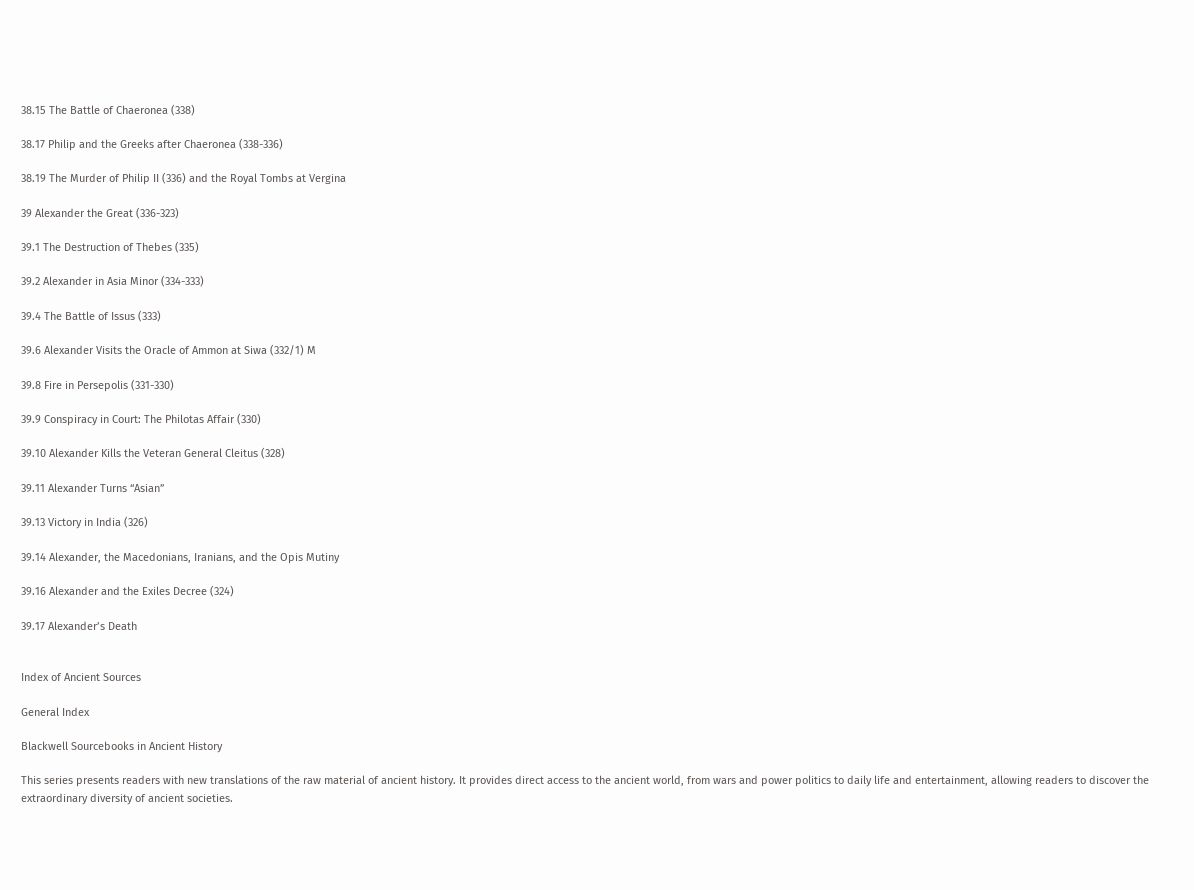38.15 The Battle of Chaeronea (338)

38.17 Philip and the Greeks after Chaeronea (338-336)

38.19 The Murder of Philip II (336) and the Royal Tombs at Vergina

39 Alexander the Great (336-323)

39.1 The Destruction of Thebes (335)

39.2 Alexander in Asia Minor (334-333)

39.4 The Battle of Issus (333)

39.6 Alexander Visits the Oracle of Ammon at Siwa (332/1) M

39.8 Fire in Persepolis (331-330)

39.9 Conspiracy in Court: The Philotas Affair (330)

39.10 Alexander Kills the Veteran General Cleitus (328)

39.11 Alexander Turns “Asian”

39.13 Victory in India (326)

39.14 Alexander, the Macedonians, Iranians, and the Opis Mutiny

39.16 Alexander and the Exiles Decree (324)

39.17 Alexander’s Death


Index of Ancient Sources

General Index

Blackwell Sourcebooks in Ancient History

This series presents readers with new translations of the raw material of ancient history. It provides direct access to the ancient world, from wars and power politics to daily life and entertainment, allowing readers to discover the extraordinary diversity of ancient societies.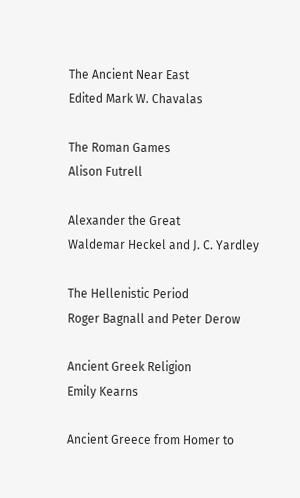The Ancient Near East
Edited Mark W. Chavalas

The Roman Games
Alison Futrell

Alexander the Great
Waldemar Heckel and J. C. Yardley

The Hellenistic Period
Roger Bagnall and Peter Derow

Ancient Greek Religion
Emily Kearns

Ancient Greece from Homer to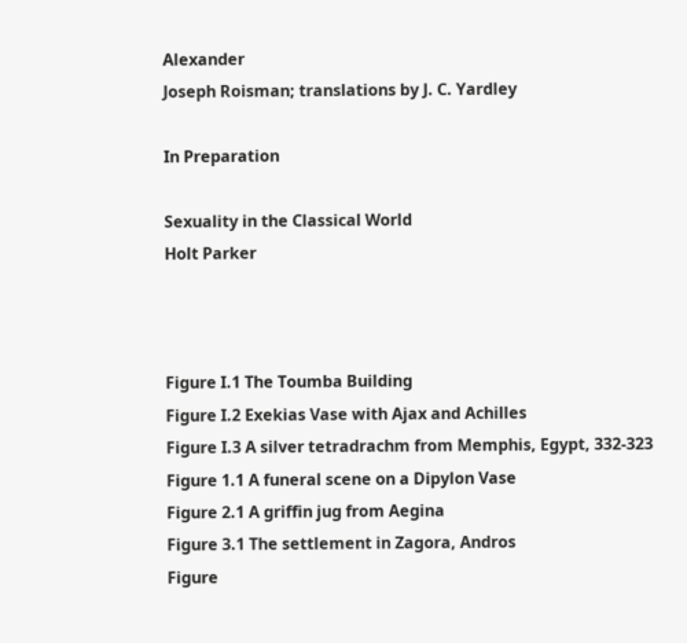Alexander
Joseph Roisman; translations by J. C. Yardley

In Preparation

Sexuality in the Classical World
Holt Parker



Figure I.1 The Toumba Building
Figure I.2 Exekias Vase with Ajax and Achilles
Figure I.3 A silver tetradrachm from Memphis, Egypt, 332-323
Figure 1.1 A funeral scene on a Dipylon Vase
Figure 2.1 A griffin jug from Aegina
Figure 3.1 The settlement in Zagora, Andros
Figure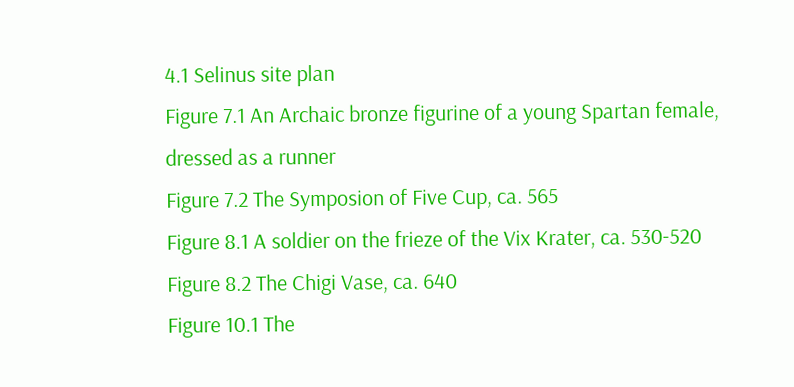4.1 Selinus site plan
Figure 7.1 An Archaic bronze figurine of a young Spartan female, dressed as a runner
Figure 7.2 The Symposion of Five Cup, ca. 565
Figure 8.1 A soldier on the frieze of the Vix Krater, ca. 530-520
Figure 8.2 The Chigi Vase, ca. 640
Figure 10.1 The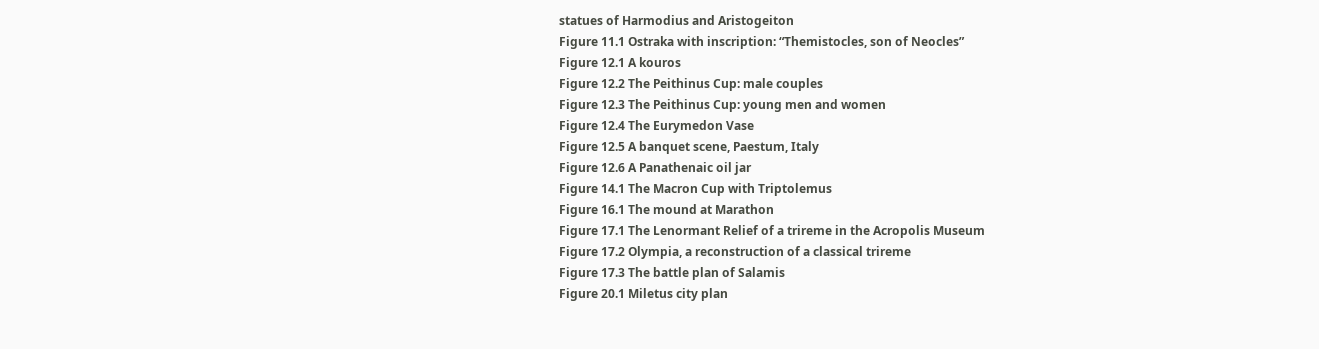statues of Harmodius and Aristogeiton
Figure 11.1 Ostraka with inscription: “Themistocles, son of Neocles”
Figure 12.1 A kouros
Figure 12.2 The Peithinus Cup: male couples
Figure 12.3 The Peithinus Cup: young men and women
Figure 12.4 The Eurymedon Vase
Figure 12.5 A banquet scene, Paestum, Italy
Figure 12.6 A Panathenaic oil jar
Figure 14.1 The Macron Cup with Triptolemus
Figure 16.1 The mound at Marathon
Figure 17.1 The Lenormant Relief of a trireme in the Acropolis Museum
Figure 17.2 Olympia, a reconstruction of a classical trireme
Figure 17.3 The battle plan of Salamis
Figure 20.1 Miletus city plan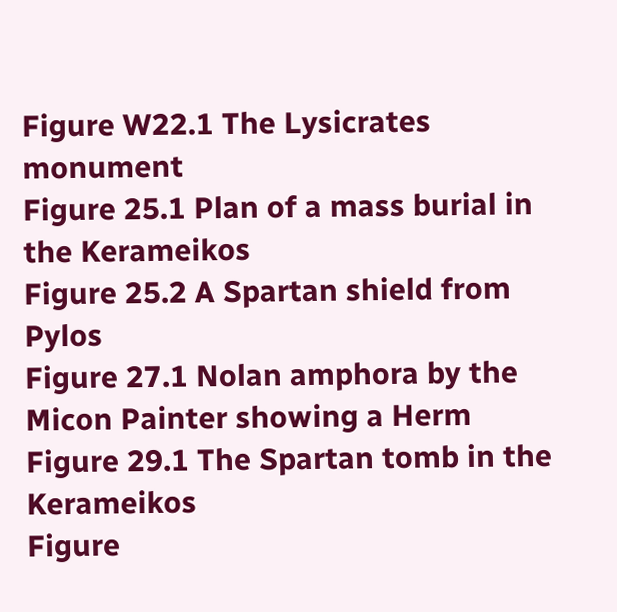Figure W22.1 The Lysicrates monument
Figure 25.1 Plan of a mass burial in the Kerameikos
Figure 25.2 A Spartan shield from Pylos
Figure 27.1 Nolan amphora by the Micon Painter showing a Herm
Figure 29.1 The Spartan tomb in the Kerameikos
Figure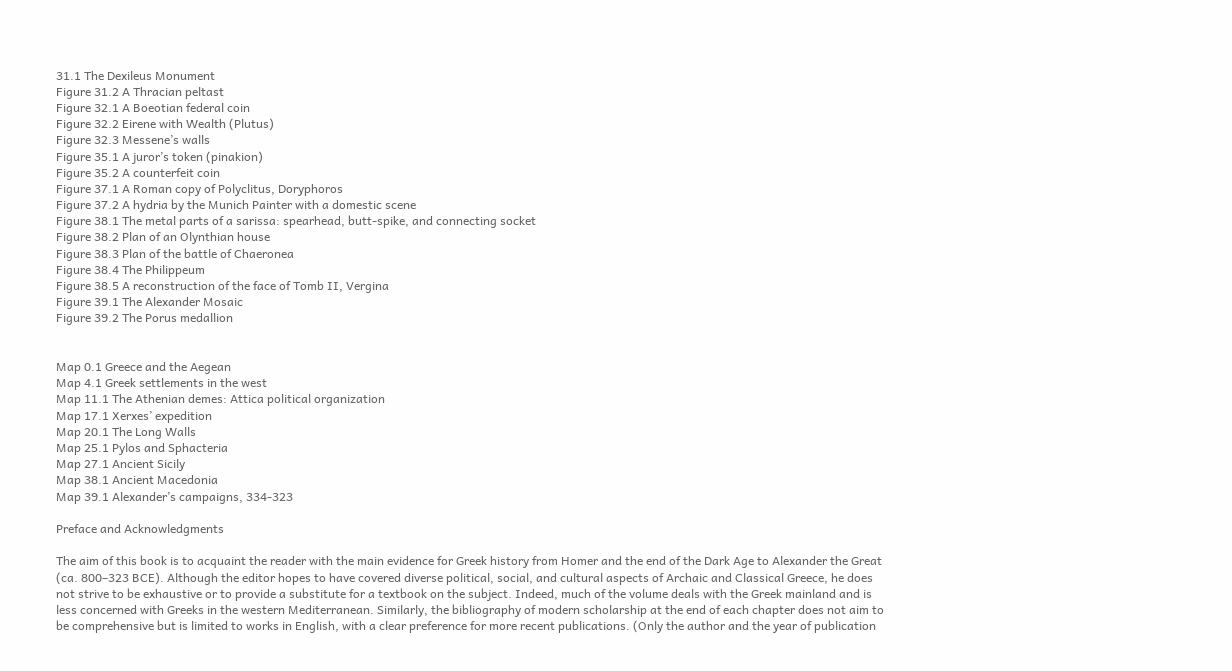31.1 The Dexileus Monument
Figure 31.2 A Thracian peltast
Figure 32.1 A Boeotian federal coin
Figure 32.2 Eirene with Wealth (Plutus)
Figure 32.3 Messene’s walls
Figure 35.1 A juror’s token (pinakion)
Figure 35.2 A counterfeit coin
Figure 37.1 A Roman copy of Polyclitus, Doryphoros
Figure 37.2 A hydria by the Munich Painter with a domestic scene
Figure 38.1 The metal parts of a sarissa: spearhead, butt-spike, and connecting socket
Figure 38.2 Plan of an Olynthian house
Figure 38.3 Plan of the battle of Chaeronea
Figure 38.4 The Philippeum
Figure 38.5 A reconstruction of the face of Tomb II, Vergina
Figure 39.1 The Alexander Mosaic
Figure 39.2 The Porus medallion


Map 0.1 Greece and the Aegean
Map 4.1 Greek settlements in the west
Map 11.1 The Athenian demes: Attica political organization
Map 17.1 Xerxes’ expedition
Map 20.1 The Long Walls
Map 25.1 Pylos and Sphacteria
Map 27.1 Ancient Sicily
Map 38.1 Ancient Macedonia
Map 39.1 Alexander’s campaigns, 334-323

Preface and Acknowledgments

The aim of this book is to acquaint the reader with the main evidence for Greek history from Homer and the end of the Dark Age to Alexander the Great (ca. 800–323 BCE). Although the editor hopes to have covered diverse political, social, and cultural aspects of Archaic and Classical Greece, he does not strive to be exhaustive or to provide a substitute for a textbook on the subject. Indeed, much of the volume deals with the Greek mainland and is less concerned with Greeks in the western Mediterranean. Similarly, the bibliography of modern scholarship at the end of each chapter does not aim to be comprehensive but is limited to works in English, with a clear preference for more recent publications. (Only the author and the year of publication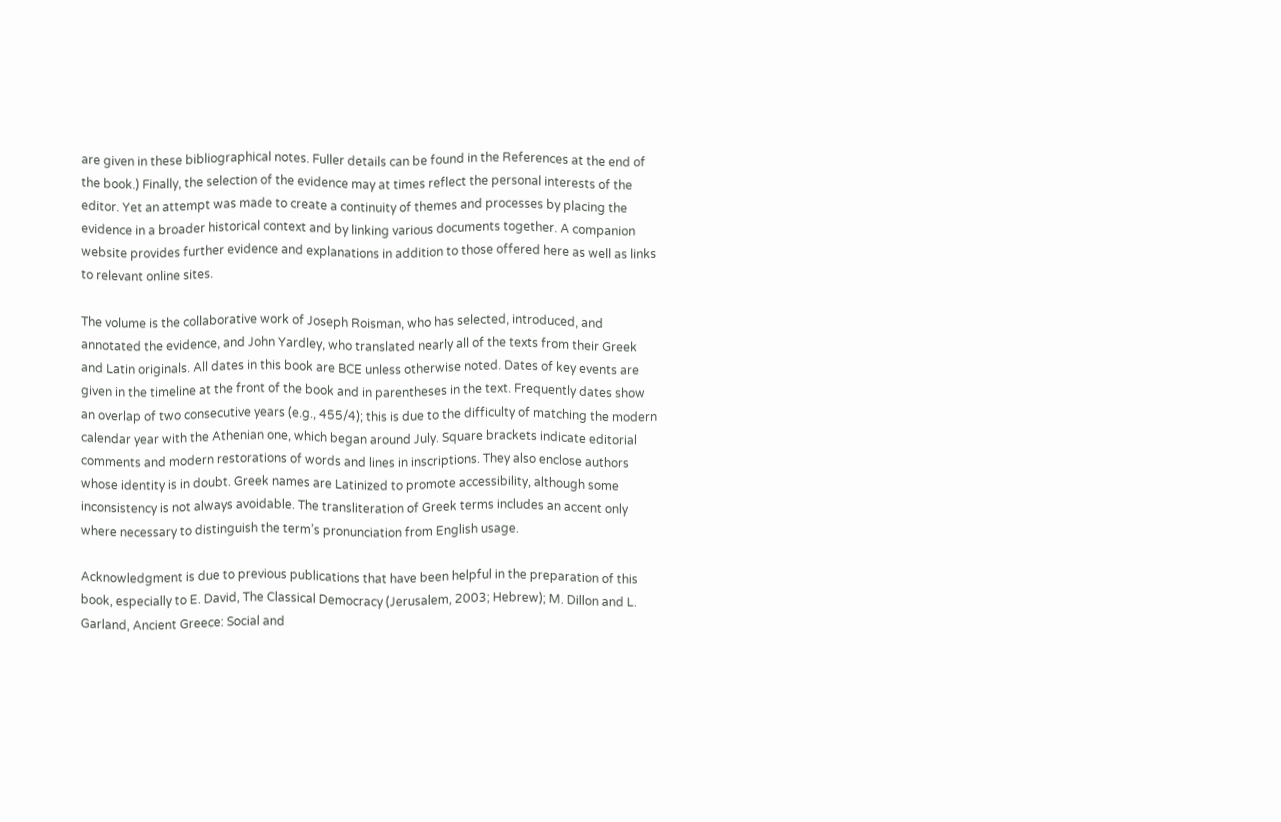are given in these bibliographical notes. Fuller details can be found in the References at the end of the book.) Finally, the selection of the evidence may at times reflect the personal interests of the editor. Yet an attempt was made to create a continuity of themes and processes by placing the evidence in a broader historical context and by linking various documents together. A companion website provides further evidence and explanations in addition to those offered here as well as links to relevant online sites.

The volume is the collaborative work of Joseph Roisman, who has selected, introduced, and annotated the evidence, and John Yardley, who translated nearly all of the texts from their Greek and Latin originals. All dates in this book are BCE unless otherwise noted. Dates of key events are given in the timeline at the front of the book and in parentheses in the text. Frequently dates show an overlap of two consecutive years (e.g., 455/4); this is due to the difficulty of matching the modern calendar year with the Athenian one, which began around July. Square brackets indicate editorial comments and modern restorations of words and lines in inscriptions. They also enclose authors whose identity is in doubt. Greek names are Latinized to promote accessibility, although some inconsistency is not always avoidable. The transliteration of Greek terms includes an accent only where necessary to distinguish the term’s pronunciation from English usage.

Acknowledgment is due to previous publications that have been helpful in the preparation of this book, especially to E. David, The Classical Democracy (Jerusalem, 2003; Hebrew); M. Dillon and L. Garland, Ancient Greece: Social and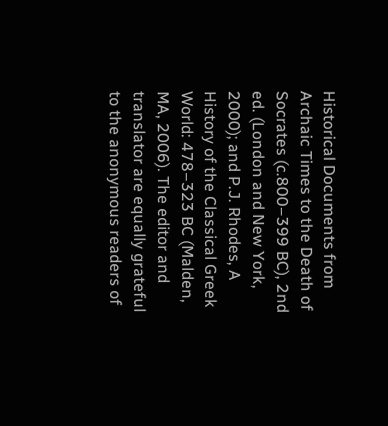Historical Documents from Archaic Times to the Death of Socrates (c.800–399 BC), 2nd ed. (London and New York, 2000); and P.J. Rhodes, A History of the Classical Greek World: 478–323 BC (Malden, MA, 2006). The editor and translator are equally grateful to the anonymous readers of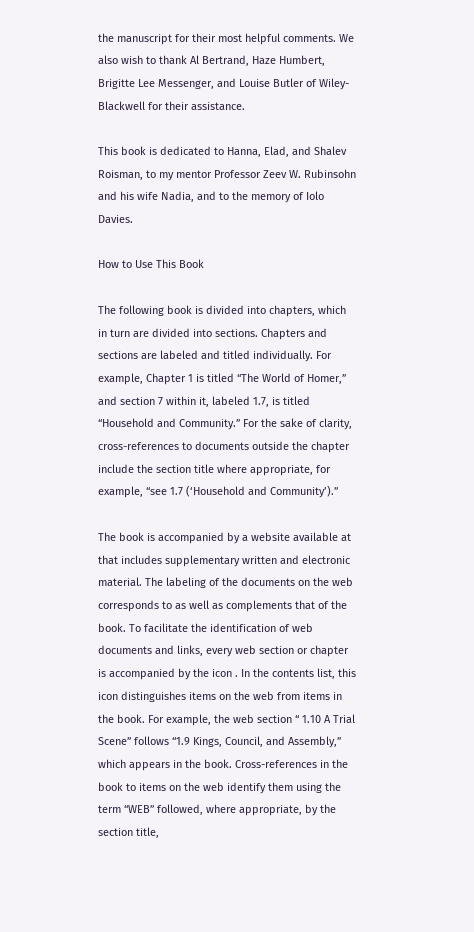the manuscript for their most helpful comments. We also wish to thank Al Bertrand, Haze Humbert, Brigitte Lee Messenger, and Louise Butler of Wiley-Blackwell for their assistance.

This book is dedicated to Hanna, Elad, and Shalev Roisman, to my mentor Professor Zeev W. Rubinsohn and his wife Nadia, and to the memory of Iolo Davies.

How to Use This Book

The following book is divided into chapters, which in turn are divided into sections. Chapters and sections are labeled and titled individually. For example, Chapter 1 is titled “The World of Homer,” and section 7 within it, labeled 1.7, is titled “Household and Community.” For the sake of clarity, cross-references to documents outside the chapter include the section title where appropriate, for example, “see 1.7 (‘Household and Community’).”

The book is accompanied by a website available at that includes supplementary written and electronic material. The labeling of the documents on the web corresponds to as well as complements that of the book. To facilitate the identification of web documents and links, every web section or chapter is accompanied by the icon . In the contents list, this icon distinguishes items on the web from items in the book. For example, the web section “ 1.10 A Trial Scene” follows “1.9 Kings, Council, and Assembly,” which appears in the book. Cross-references in the book to items on the web identify them using the term “WEB” followed, where appropriate, by the section title,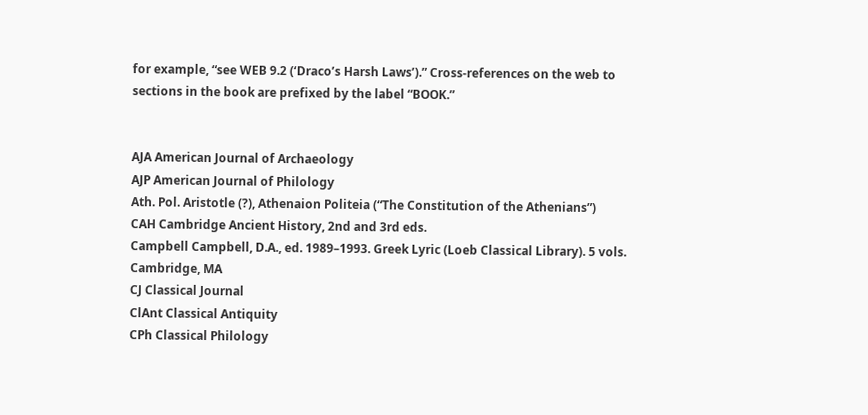for example, “see WEB 9.2 (‘Draco’s Harsh Laws’).” Cross-references on the web to sections in the book are prefixed by the label “BOOK.”


AJA American Journal of Archaeology
AJP American Journal of Philology
Ath. Pol. Aristotle (?), Athenaion Politeia (“The Constitution of the Athenians”)
CAH Cambridge Ancient History, 2nd and 3rd eds.
Campbell Campbell, D.A., ed. 1989–1993. Greek Lyric (Loeb Classical Library). 5 vols. Cambridge, MA
CJ Classical Journal
ClAnt Classical Antiquity
CPh Classical Philology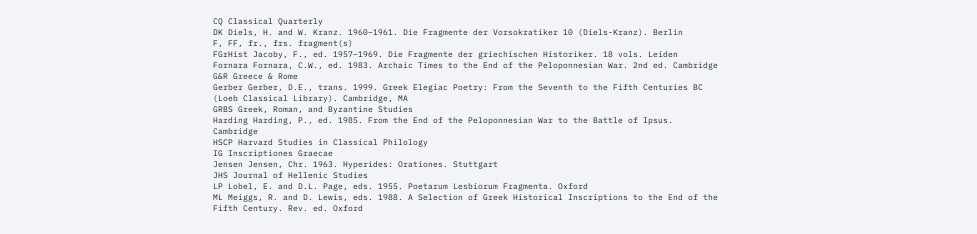CQ Classical Quarterly
DK Diels, H. and W. Kranz. 1960–1961. Die Fragmente der Vorsokratiker 10 (Diels-Kranz). Berlin
F, FF, fr., frs. fragment(s)
FGrHist Jacoby, F., ed. 1957–1969. Die Fragmente der griechischen Historiker. 18 vols. Leiden
Fornara Fornara, C.W., ed. 1983. Archaic Times to the End of the Peloponnesian War. 2nd ed. Cambridge
G&R Greece & Rome
Gerber Gerber, D.E., trans. 1999. Greek Elegiac Poetry: From the Seventh to the Fifth Centuries BC (Loeb Classical Library). Cambridge, MA
GRBS Greek, Roman, and Byzantine Studies
Harding Harding, P., ed. 1985. From the End of the Peloponnesian War to the Battle of Ipsus. Cambridge
HSCP Harvard Studies in Classical Philology
IG Inscriptiones Graecae
Jensen Jensen, Chr. 1963. Hyperides: Orationes. Stuttgart
JHS Journal of Hellenic Studies
LP Lobel, E. and D.L. Page, eds. 1955. Poetarum Lesbiorum Fragmenta. Oxford
ML Meiggs, R. and D. Lewis, eds. 1988. A Selection of Greek Historical Inscriptions to the End of the Fifth Century. Rev. ed. Oxford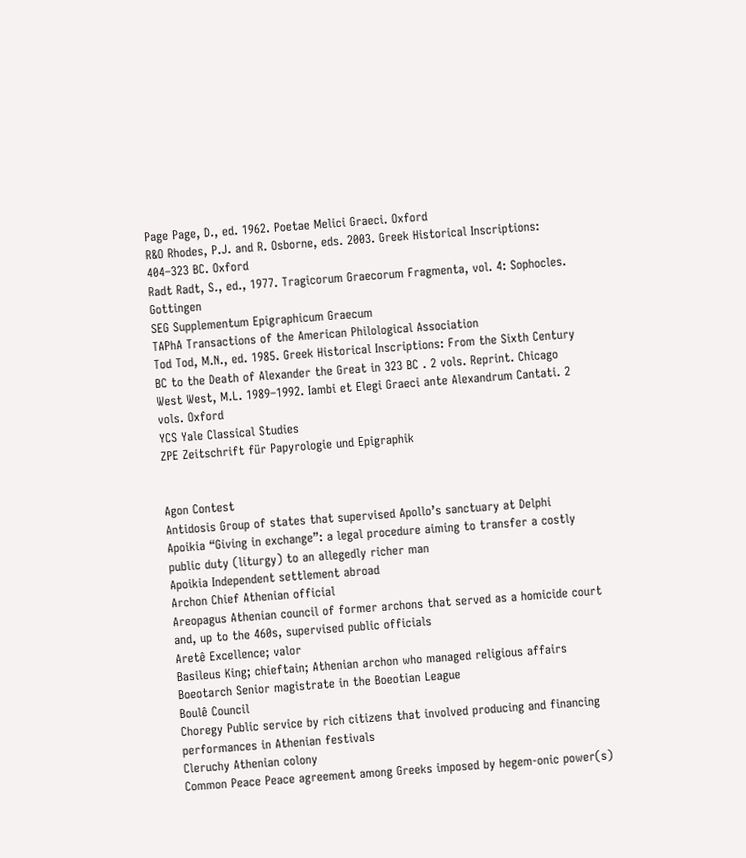Page Page, D., ed. 1962. Poetae Melici Graeci. Oxford
R&O Rhodes, P.J. and R. Osborne, eds. 2003. Greek Historical Inscriptions: 404–323 BC. Oxford
Radt Radt, S., ed., 1977. Tragicorum Graecorum Fragmenta, vol. 4: Sophocles. Gottingen
SEG Supplementum Epigraphicum Graecum
TAPhA Transactions of the American Philological Association
Tod Tod, M.N., ed. 1985. Greek Historical Inscriptions: From the Sixth Century BC to the Death of Alexander the Great in 323 BC . 2 vols. Reprint. Chicago
West West, M.L. 1989–1992. Iambi et Elegi Graeci ante Alexandrum Cantati. 2 vols. Oxford
YCS Yale Classical Studies
ZPE Zeitschrift für Papyrologie und Epigraphik


Agon Contest
Antidosis Group of states that supervised Apollo’s sanctuary at Delphi
Apoikia “Giving in exchange”: a legal procedure aiming to transfer a costly public duty (liturgy) to an allegedly richer man
Apoikia Independent settlement abroad
Archon Chief Athenian official
Areopagus Athenian council of former archons that served as a homicide court and, up to the 460s, supervised public officials
Aretê Excellence; valor
Basileus King; chieftain; Athenian archon who managed religious affairs
Boeotarch Senior magistrate in the Boeotian League
Boulê Council
Choregy Public service by rich citizens that involved producing and financing performances in Athenian festivals
Cleruchy Athenian colony
Common Peace Peace agreement among Greeks imposed by hegem-onic power(s)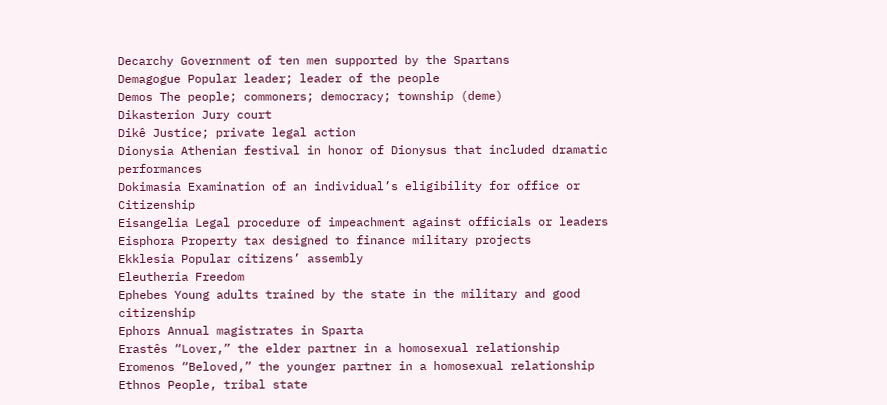Decarchy Government of ten men supported by the Spartans
Demagogue Popular leader; leader of the people
Demos The people; commoners; democracy; township (deme)
Dikasterion Jury court
Dikê Justice; private legal action
Dionysia Athenian festival in honor of Dionysus that included dramatic performances
Dokimasia Examination of an individual’s eligibility for office or Citizenship
Eisangelia Legal procedure of impeachment against officials or leaders
Eisphora Property tax designed to finance military projects
Ekklesia Popular citizens’ assembly
Eleutheria Freedom
Ephebes Young adults trained by the state in the military and good citizenship
Ephors Annual magistrates in Sparta
Erastês “Lover,” the elder partner in a homosexual relationship
Eromenos “Beloved,” the younger partner in a homosexual relationship
Ethnos People, tribal state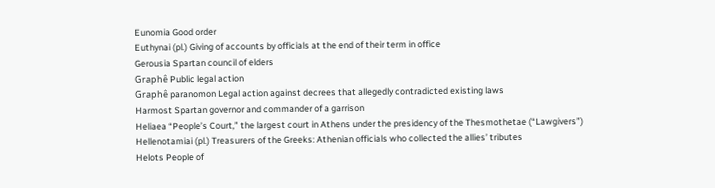Eunomia Good order
Euthynai (pl.) Giving of accounts by officials at the end of their term in office
Gerousia Spartan council of elders
Graphê Public legal action
Graphê paranomon Legal action against decrees that allegedly contradicted existing laws
Harmost Spartan governor and commander of a garrison
Heliaea “People’s Court,” the largest court in Athens under the presidency of the Thesmothetae (“Lawgivers”)
Hellenotamiai (pl.) Treasurers of the Greeks: Athenian officials who collected the allies’ tributes
Helots People of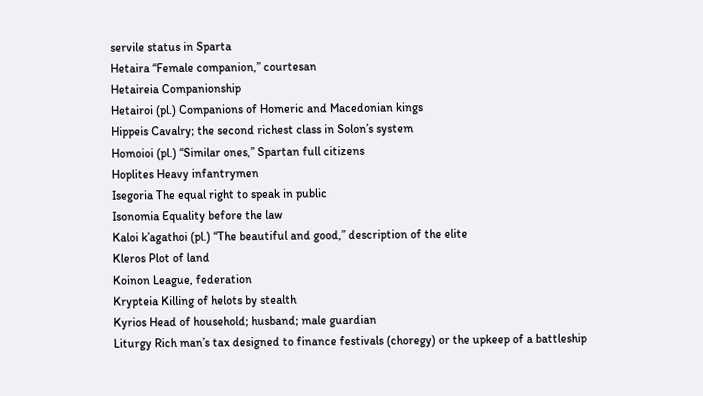servile status in Sparta
Hetaira “Female companion,” courtesan
Hetaireia Companionship
Hetairoi (pl.) Companions of Homeric and Macedonian kings
Hippeis Cavalry; the second richest class in Solon’s system
Homoioi (pl.) “Similar ones,” Spartan full citizens
Hoplites Heavy infantrymen
Isegoria The equal right to speak in public
Isonomia Equality before the law
Kaloi k’agathoi (pl.) “The beautiful and good,” description of the elite
Kleros Plot of land
Koinon League, federation
Krypteia Killing of helots by stealth
Kyrios Head of household; husband; male guardian
Liturgy Rich man’s tax designed to finance festivals (choregy) or the upkeep of a battleship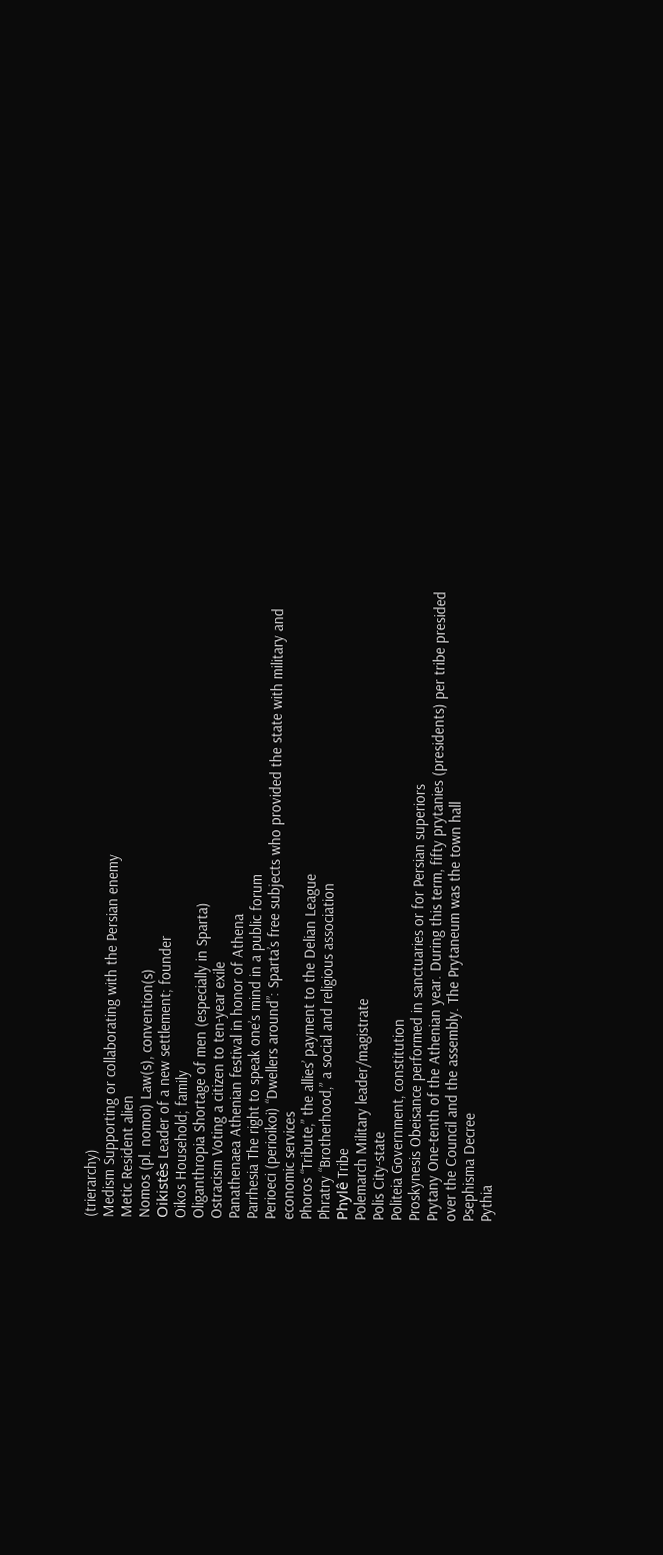(trierarchy)
Medism Supporting or collaborating with the Persian enemy
Metic Resident alien
Nomos (pl. nomoi) Law(s), convention(s)
Oikistês Leader of a new settlement; founder
Oikos Household; family
Oliganthropia Shortage of men (especially in Sparta)
Ostracism Voting a citizen to ten-year exile
Panathenaea Athenian festival in honor of Athena
Parrhesia The right to speak one’s mind in a public forum
Perioeci (perioikoi) “Dwellers around”: Sparta’s free subjects who provided the state with military and economic services
Phoros “Tribute,” the allies’ payment to the Delian League
Phratry “Brotherhood,” a social and religious association
Phylê Tribe
Polemarch Military leader/magistrate
Polis City-state
Politeia Government, constitution
Proskynesis Obeisance performed in sanctuaries or for Persian superiors
Prytany One-tenth of the Athenian year. During this term, fifty prytanies (presidents) per tribe presided over the Council and the assembly. The Prytaneum was the town hall
Psephisma Decree
Pythia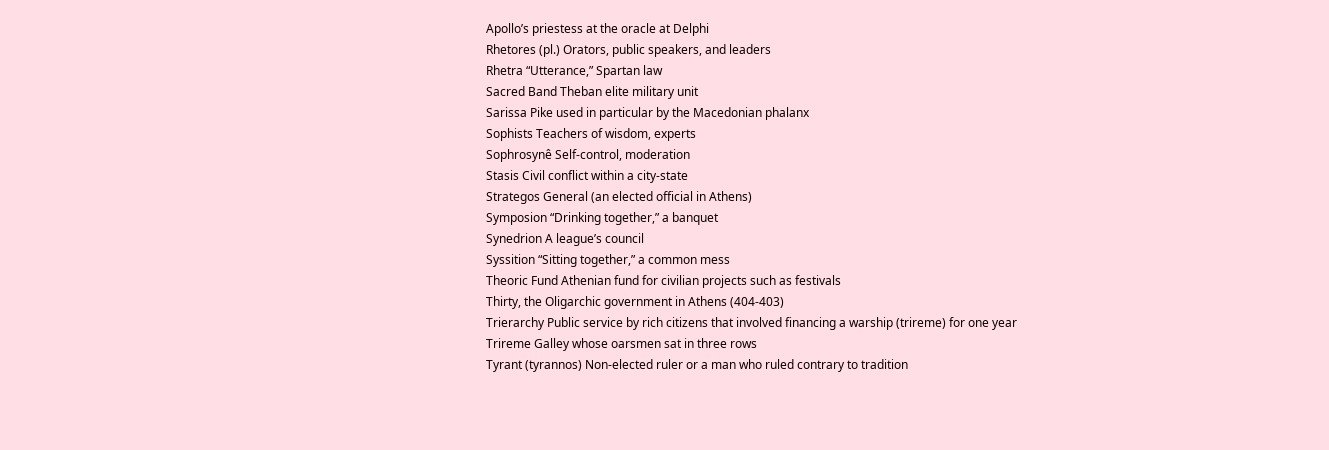Apollo’s priestess at the oracle at Delphi
Rhetores (pl.) Orators, public speakers, and leaders
Rhetra “Utterance,” Spartan law
Sacred Band Theban elite military unit
Sarissa Pike used in particular by the Macedonian phalanx
Sophists Teachers of wisdom, experts
Sophrosynê Self-control, moderation
Stasis Civil conflict within a city-state
Strategos General (an elected official in Athens)
Symposion “Drinking together,” a banquet
Synedrion A league’s council
Syssition “Sitting together,” a common mess
Theoric Fund Athenian fund for civilian projects such as festivals
Thirty, the Oligarchic government in Athens (404-403)
Trierarchy Public service by rich citizens that involved financing a warship (trireme) for one year
Trireme Galley whose oarsmen sat in three rows
Tyrant (tyrannos) Non-elected ruler or a man who ruled contrary to tradition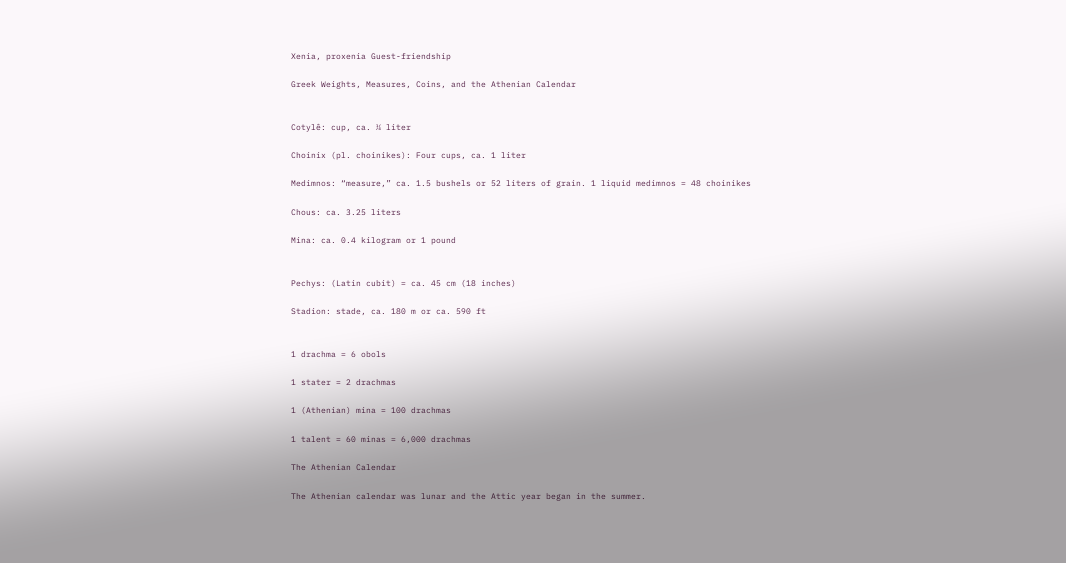Xenia, proxenia Guest-friendship

Greek Weights, Measures, Coins, and the Athenian Calendar


Cotylê: cup, ca. ¼ liter

Choinix (pl. choinikes): Four cups, ca. 1 liter

Medimnos: “measure,” ca. 1.5 bushels or 52 liters of grain. 1 liquid medimnos = 48 choinikes

Chous: ca. 3.25 liters

Mina: ca. 0.4 kilogram or 1 pound


Pechys: (Latin cubit) = ca. 45 cm (18 inches)

Stadion: stade, ca. 180 m or ca. 590 ft


1 drachma = 6 obols

1 stater = 2 drachmas

1 (Athenian) mina = 100 drachmas

1 talent = 60 minas = 6,000 drachmas

The Athenian Calendar

The Athenian calendar was lunar and the Attic year began in the summer.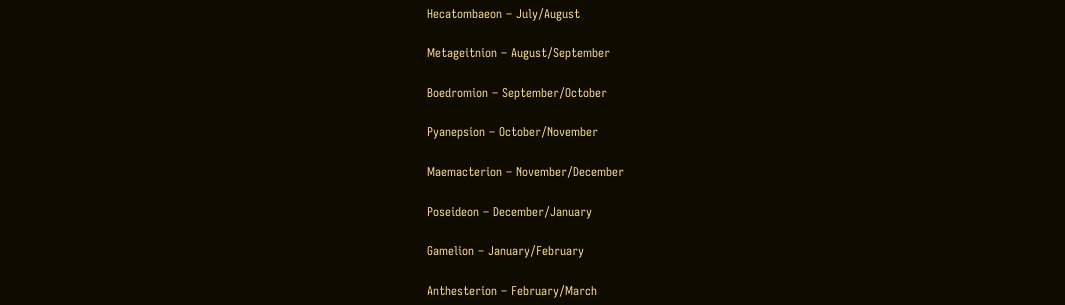Hecatombaeon – July/August

Metageitnion – August/September

Boedromion – September/October

Pyanepsion – October/November

Maemacterion – November/December

Poseideon – December/January

Gamelion – January/February

Anthesterion – February/March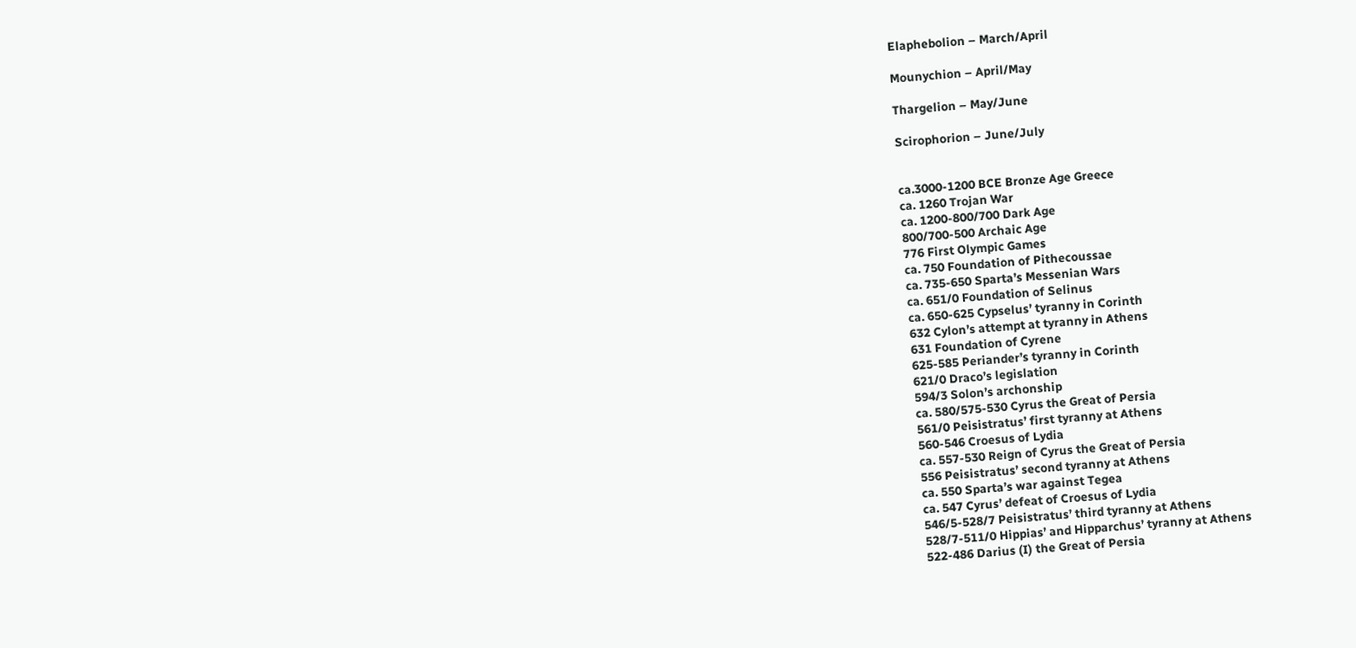Elaphebolion – March/April

Mounychion – April/May

Thargelion – May/June

Scirophorion – June/July


ca.3000-1200 BCE Bronze Age Greece
ca. 1260 Trojan War
ca. 1200-800/700 Dark Age
800/700-500 Archaic Age
776 First Olympic Games
ca. 750 Foundation of Pithecoussae
ca. 735-650 Sparta’s Messenian Wars
ca. 651/0 Foundation of Selinus
ca. 650-625 Cypselus’ tyranny in Corinth
632 Cylon’s attempt at tyranny in Athens
631 Foundation of Cyrene
625-585 Periander’s tyranny in Corinth
621/0 Draco’s legislation
594/3 Solon’s archonship
ca. 580/575-530 Cyrus the Great of Persia
561/0 Peisistratus’ first tyranny at Athens
560-546 Croesus of Lydia
ca. 557-530 Reign of Cyrus the Great of Persia
556 Peisistratus’ second tyranny at Athens
ca. 550 Sparta’s war against Tegea
ca. 547 Cyrus’ defeat of Croesus of Lydia
546/5-528/7 Peisistratus’ third tyranny at Athens
528/7-511/0 Hippias’ and Hipparchus’ tyranny at Athens
522-486 Darius (I) the Great of Persia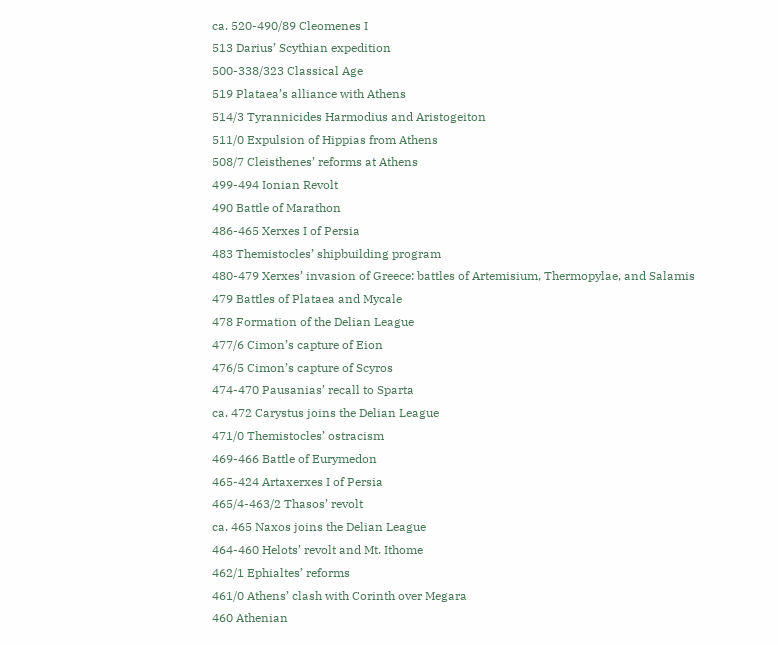ca. 520-490/89 Cleomenes I
513 Darius’ Scythian expedition
500-338/323 Classical Age
519 Plataea’s alliance with Athens
514/3 Tyrannicides Harmodius and Aristogeiton
511/0 Expulsion of Hippias from Athens
508/7 Cleisthenes’ reforms at Athens
499-494 Ionian Revolt
490 Battle of Marathon
486-465 Xerxes I of Persia
483 Themistocles’ shipbuilding program
480-479 Xerxes’ invasion of Greece: battles of Artemisium, Thermopylae, and Salamis
479 Battles of Plataea and Mycale
478 Formation of the Delian League
477/6 Cimon’s capture of Eion
476/5 Cimon’s capture of Scyros
474-470 Pausanias’ recall to Sparta
ca. 472 Carystus joins the Delian League
471/0 Themistocles’ ostracism
469-466 Battle of Eurymedon
465-424 Artaxerxes I of Persia
465/4-463/2 Thasos’ revolt
ca. 465 Naxos joins the Delian League
464-460 Helots’ revolt and Mt. Ithome
462/1 Ephialtes’ reforms
461/0 Athens’ clash with Corinth over Megara
460 Athenian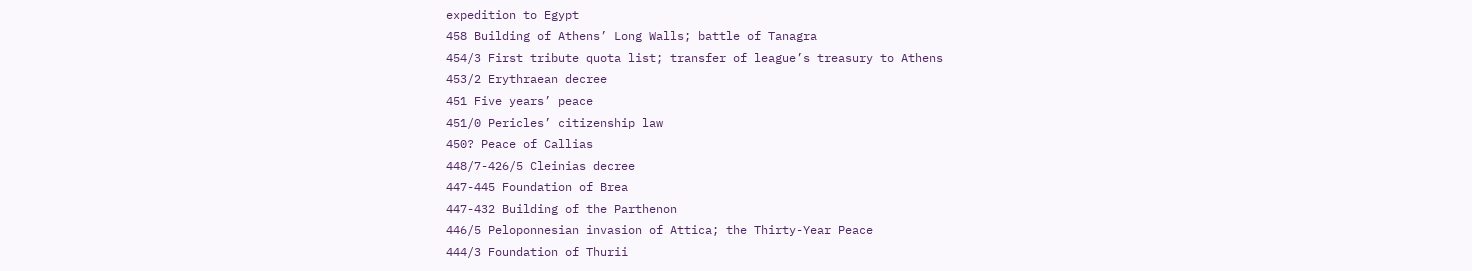expedition to Egypt
458 Building of Athens’ Long Walls; battle of Tanagra
454/3 First tribute quota list; transfer of league’s treasury to Athens
453/2 Erythraean decree
451 Five years’ peace
451/0 Pericles’ citizenship law
450? Peace of Callias
448/7-426/5 Cleinias decree
447-445 Foundation of Brea
447-432 Building of the Parthenon
446/5 Peloponnesian invasion of Attica; the Thirty-Year Peace
444/3 Foundation of Thurii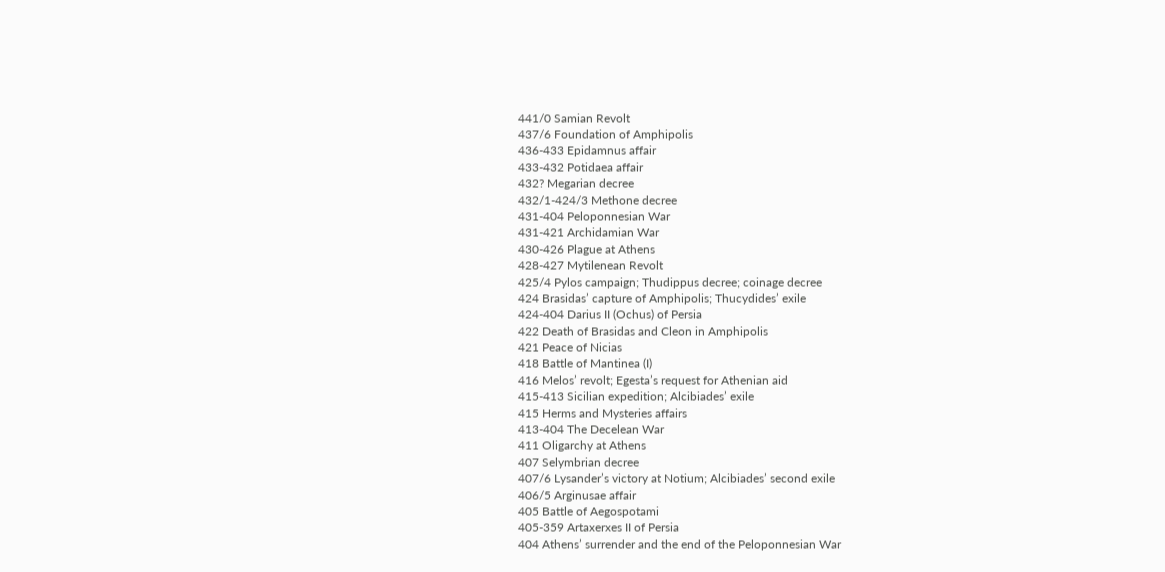441/0 Samian Revolt
437/6 Foundation of Amphipolis
436-433 Epidamnus affair
433-432 Potidaea affair
432? Megarian decree
432/1-424/3 Methone decree
431-404 Peloponnesian War
431-421 Archidamian War
430-426 Plague at Athens
428-427 Mytilenean Revolt
425/4 Pylos campaign; Thudippus decree; coinage decree
424 Brasidas’ capture of Amphipolis; Thucydides’ exile
424-404 Darius II (Ochus) of Persia
422 Death of Brasidas and Cleon in Amphipolis
421 Peace of Nicias
418 Battle of Mantinea (I)
416 Melos’ revolt; Egesta’s request for Athenian aid
415-413 Sicilian expedition; Alcibiades’ exile
415 Herms and Mysteries affairs
413-404 The Decelean War
411 Oligarchy at Athens
407 Selymbrian decree
407/6 Lysander’s victory at Notium; Alcibiades’ second exile
406/5 Arginusae affair
405 Battle of Aegospotami
405-359 Artaxerxes II of Persia
404 Athens’ surrender and the end of the Peloponnesian War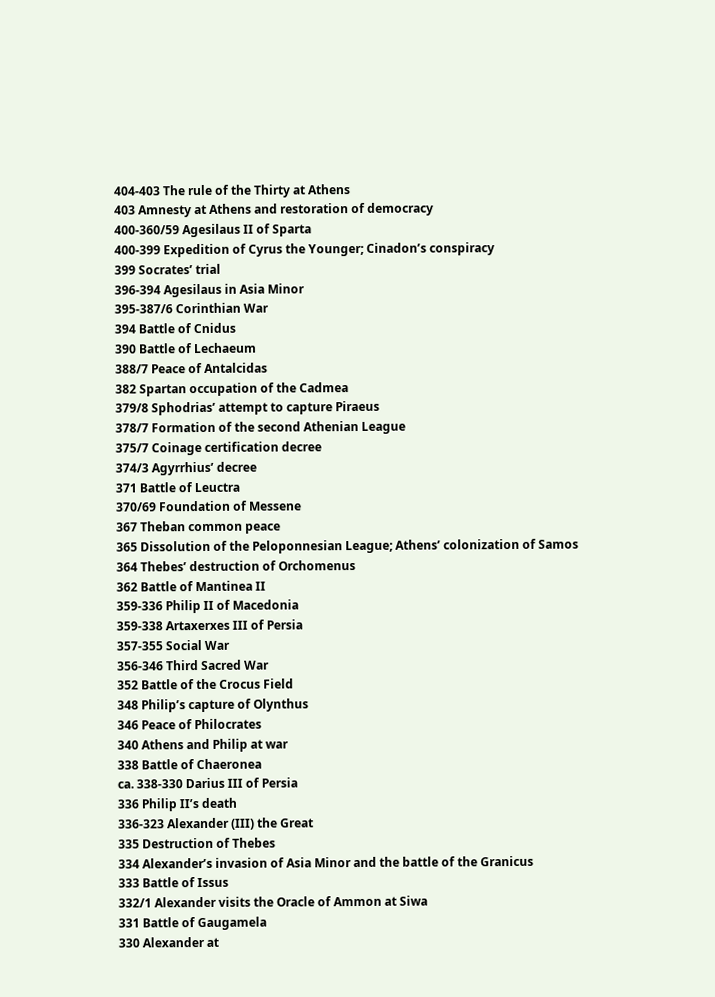404-403 The rule of the Thirty at Athens
403 Amnesty at Athens and restoration of democracy
400-360/59 Agesilaus II of Sparta
400-399 Expedition of Cyrus the Younger; Cinadon’s conspiracy
399 Socrates’ trial
396-394 Agesilaus in Asia Minor
395-387/6 Corinthian War
394 Battle of Cnidus
390 Battle of Lechaeum
388/7 Peace of Antalcidas
382 Spartan occupation of the Cadmea
379/8 Sphodrias’ attempt to capture Piraeus
378/7 Formation of the second Athenian League
375/7 Coinage certification decree
374/3 Agyrrhius’ decree
371 Battle of Leuctra
370/69 Foundation of Messene
367 Theban common peace
365 Dissolution of the Peloponnesian League; Athens’ colonization of Samos
364 Thebes’ destruction of Orchomenus
362 Battle of Mantinea II
359-336 Philip II of Macedonia
359-338 Artaxerxes III of Persia
357-355 Social War
356-346 Third Sacred War
352 Battle of the Crocus Field
348 Philip’s capture of Olynthus
346 Peace of Philocrates
340 Athens and Philip at war
338 Battle of Chaeronea
ca. 338-330 Darius III of Persia
336 Philip II’s death
336-323 Alexander (III) the Great
335 Destruction of Thebes
334 Alexander’s invasion of Asia Minor and the battle of the Granicus
333 Battle of Issus
332/1 Alexander visits the Oracle of Ammon at Siwa
331 Battle of Gaugamela
330 Alexander at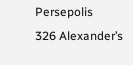Persepolis
326 Alexander’s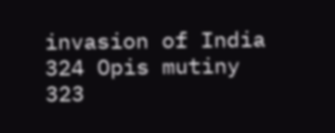invasion of India
324 Opis mutiny
323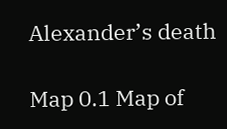Alexander’s death

Map 0.1 Map of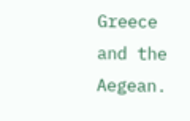Greece and the Aegean.